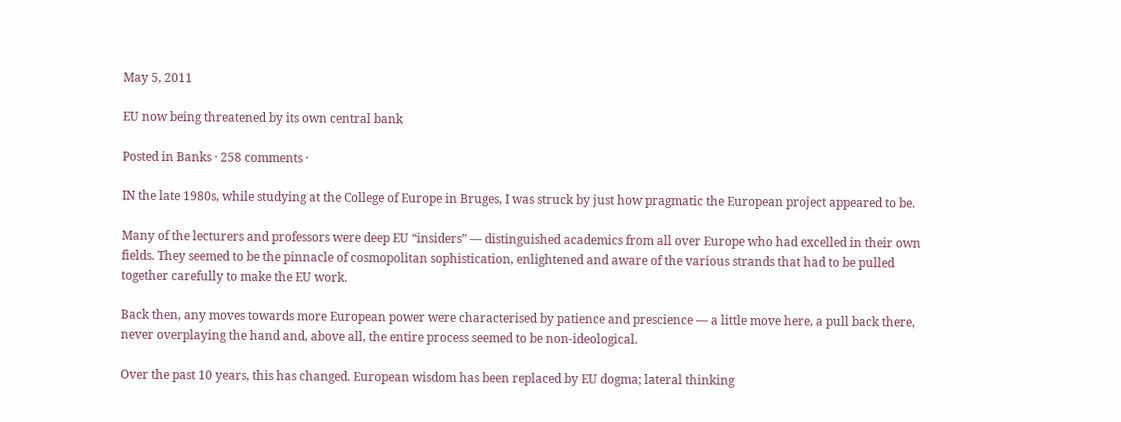May 5, 2011

EU now being threatened by its own central bank

Posted in Banks · 258 comments ·

IN the late 1980s, while studying at the College of Europe in Bruges, I was struck by just how pragmatic the European project appeared to be.

Many of the lecturers and professors were deep EU “insiders” — distinguished academics from all over Europe who had excelled in their own fields. They seemed to be the pinnacle of cosmopolitan sophistication, enlightened and aware of the various strands that had to be pulled together carefully to make the EU work.

Back then, any moves towards more European power were characterised by patience and prescience — a little move here, a pull back there, never overplaying the hand and, above all, the entire process seemed to be non-ideological.

Over the past 10 years, this has changed. European wisdom has been replaced by EU dogma; lateral thinking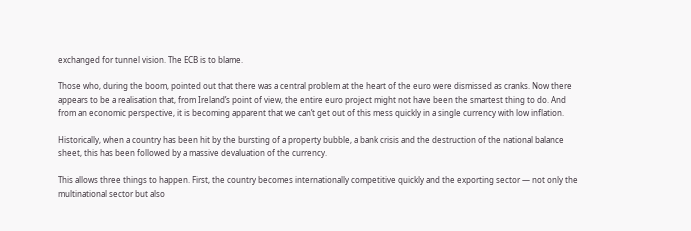exchanged for tunnel vision. The ECB is to blame.

Those who, during the boom, pointed out that there was a central problem at the heart of the euro were dismissed as cranks. Now there appears to be a realisation that, from Ireland’s point of view, the entire euro project might not have been the smartest thing to do. And from an economic perspective, it is becoming apparent that we can’t get out of this mess quickly in a single currency with low inflation.

Historically, when a country has been hit by the bursting of a property bubble, a bank crisis and the destruction of the national balance sheet, this has been followed by a massive devaluation of the currency.

This allows three things to happen. First, the country becomes internationally competitive quickly and the exporting sector — not only the multinational sector but also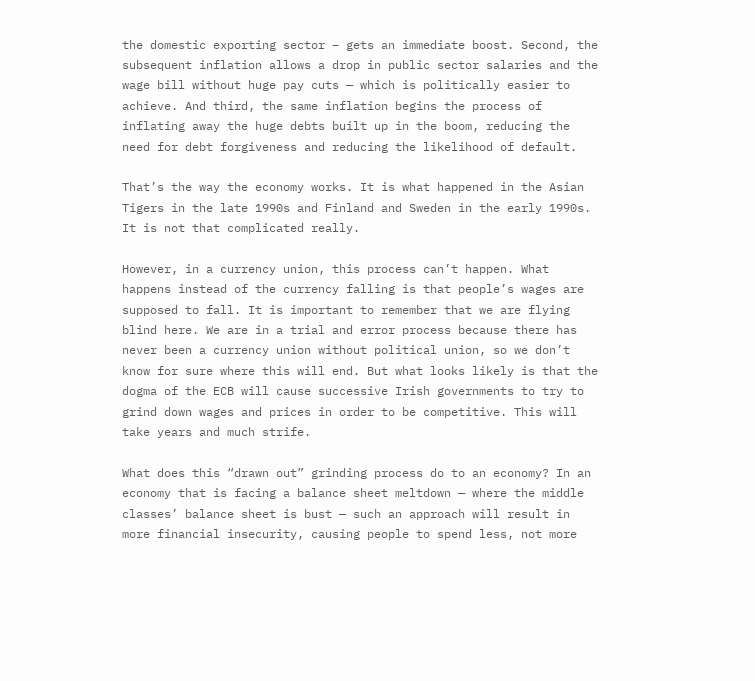the domestic exporting sector – gets an immediate boost. Second, the subsequent inflation allows a drop in public sector salaries and the wage bill without huge pay cuts — which is politically easier to achieve. And third, the same inflation begins the process of inflating away the huge debts built up in the boom, reducing the need for debt forgiveness and reducing the likelihood of default.

That’s the way the economy works. It is what happened in the Asian Tigers in the late 1990s and Finland and Sweden in the early 1990s. It is not that complicated really.

However, in a currency union, this process can’t happen. What happens instead of the currency falling is that people’s wages are supposed to fall. It is important to remember that we are flying blind here. We are in a trial and error process because there has never been a currency union without political union, so we don’t know for sure where this will end. But what looks likely is that the dogma of the ECB will cause successive Irish governments to try to grind down wages and prices in order to be competitive. This will take years and much strife.

What does this “drawn out” grinding process do to an economy? In an economy that is facing a balance sheet meltdown — where the middle classes’ balance sheet is bust — such an approach will result in more financial insecurity, causing people to spend less, not more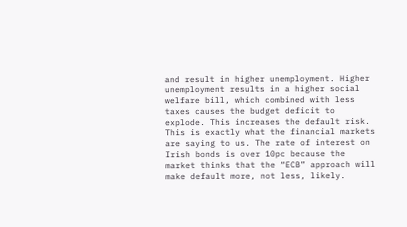and result in higher unemployment. Higher unemployment results in a higher social welfare bill, which combined with less taxes causes the budget deficit to explode. This increases the default risk. This is exactly what the financial markets are saying to us. The rate of interest on Irish bonds is over 10pc because the market thinks that the “ECB” approach will make default more, not less, likely.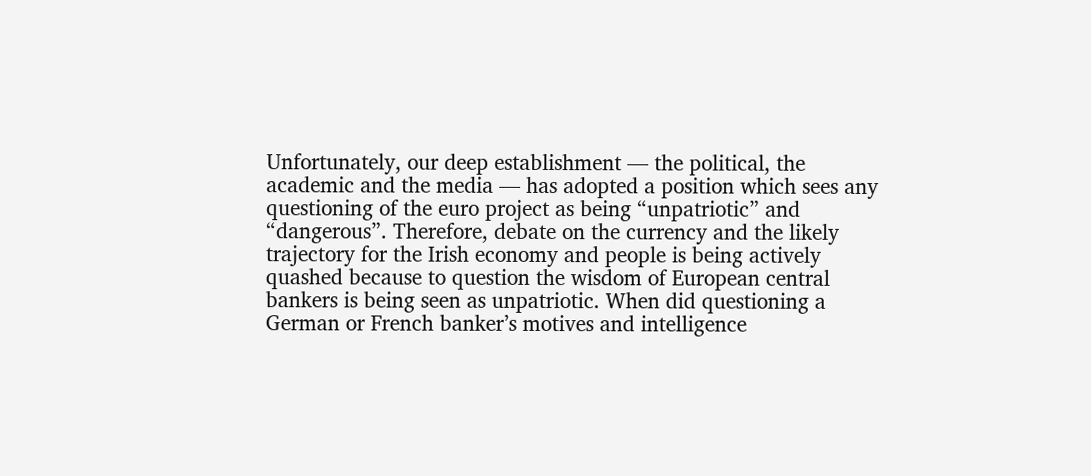Unfortunately, our deep establishment — the political, the academic and the media — has adopted a position which sees any questioning of the euro project as being “unpatriotic” and “dangerous”. Therefore, debate on the currency and the likely trajectory for the Irish economy and people is being actively quashed because to question the wisdom of European central bankers is being seen as unpatriotic. When did questioning a German or French banker’s motives and intelligence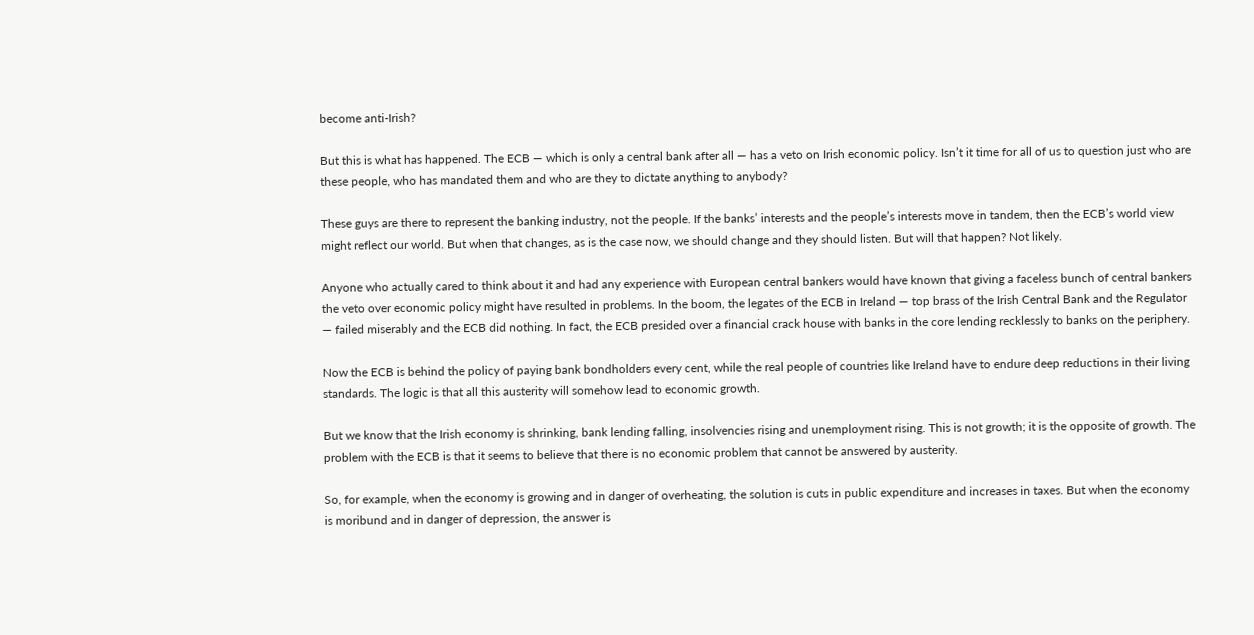become anti-Irish?

But this is what has happened. The ECB — which is only a central bank after all — has a veto on Irish economic policy. Isn’t it time for all of us to question just who are these people, who has mandated them and who are they to dictate anything to anybody?

These guys are there to represent the banking industry, not the people. If the banks’ interests and the people’s interests move in tandem, then the ECB’s world view might reflect our world. But when that changes, as is the case now, we should change and they should listen. But will that happen? Not likely.

Anyone who actually cared to think about it and had any experience with European central bankers would have known that giving a faceless bunch of central bankers the veto over economic policy might have resulted in problems. In the boom, the legates of the ECB in Ireland — top brass of the Irish Central Bank and the Regulator — failed miserably and the ECB did nothing. In fact, the ECB presided over a financial crack house with banks in the core lending recklessly to banks on the periphery.

Now the ECB is behind the policy of paying bank bondholders every cent, while the real people of countries like Ireland have to endure deep reductions in their living standards. The logic is that all this austerity will somehow lead to economic growth.

But we know that the Irish economy is shrinking, bank lending falling, insolvencies rising and unemployment rising. This is not growth; it is the opposite of growth. The problem with the ECB is that it seems to believe that there is no economic problem that cannot be answered by austerity.

So, for example, when the economy is growing and in danger of overheating, the solution is cuts in public expenditure and increases in taxes. But when the economy is moribund and in danger of depression, the answer is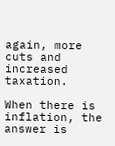again, more cuts and increased taxation.

When there is inflation, the answer is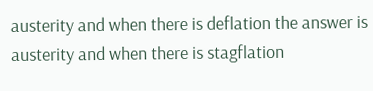austerity and when there is deflation the answer is austerity and when there is stagflation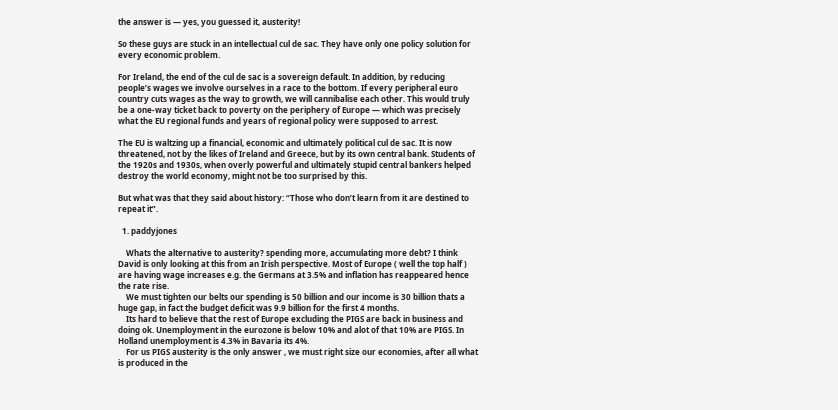the answer is — yes, you guessed it, austerity!

So these guys are stuck in an intellectual cul de sac. They have only one policy solution for every economic problem.

For Ireland, the end of the cul de sac is a sovereign default. In addition, by reducing people’s wages we involve ourselves in a race to the bottom. If every peripheral euro country cuts wages as the way to growth, we will cannibalise each other. This would truly be a one-way ticket back to poverty on the periphery of Europe — which was precisely what the EU regional funds and years of regional policy were supposed to arrest.

The EU is waltzing up a financial, economic and ultimately political cul de sac. It is now threatened, not by the likes of Ireland and Greece, but by its own central bank. Students of the 1920s and 1930s, when overly powerful and ultimately stupid central bankers helped destroy the world economy, might not be too surprised by this.

But what was that they said about history: “Those who don’t learn from it are destined to repeat it”.

  1. paddyjones

    Whats the alternative to austerity? spending more, accumulating more debt? I think David is only looking at this from an Irish perspective. Most of Europe ( well the top half ) are having wage increases e.g. the Germans at 3.5% and inflation has reappeared hence the rate rise.
    We must tighten our belts our spending is 50 billion and our income is 30 billion thats a huge gap, in fact the budget deficit was 9.9 billion for the first 4 months.
    Its hard to believe that the rest of Europe excluding the PIGS are back in business and doing ok. Unemployment in the eurozone is below 10% and alot of that 10% are PIGS. In Holland unemployment is 4.3% in Bavaria its 4%.
    For us PIGS austerity is the only answer , we must right size our economies, after all what is produced in the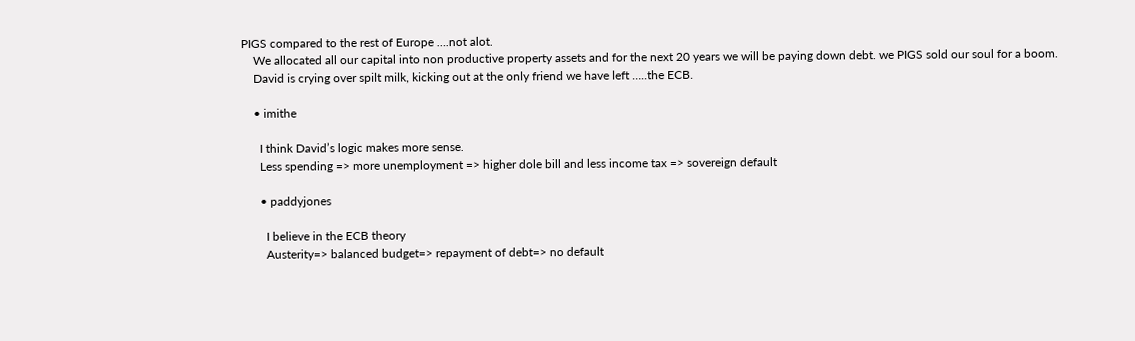PIGS compared to the rest of Europe ….not alot.
    We allocated all our capital into non productive property assets and for the next 20 years we will be paying down debt. we PIGS sold our soul for a boom.
    David is crying over spilt milk, kicking out at the only friend we have left …..the ECB.

    • imithe

      I think David’s logic makes more sense.
      Less spending => more unemployment => higher dole bill and less income tax => sovereign default

      • paddyjones

        I believe in the ECB theory
        Austerity=> balanced budget=> repayment of debt=> no default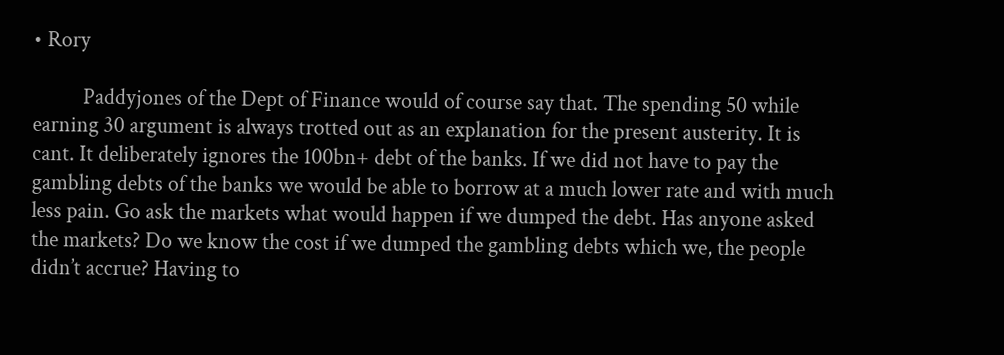• Rory

          Paddyjones of the Dept of Finance would of course say that. The spending 50 while earning 30 argument is always trotted out as an explanation for the present austerity. It is cant. It deliberately ignores the 100bn+ debt of the banks. If we did not have to pay the gambling debts of the banks we would be able to borrow at a much lower rate and with much less pain. Go ask the markets what would happen if we dumped the debt. Has anyone asked the markets? Do we know the cost if we dumped the gambling debts which we, the people didn’t accrue? Having to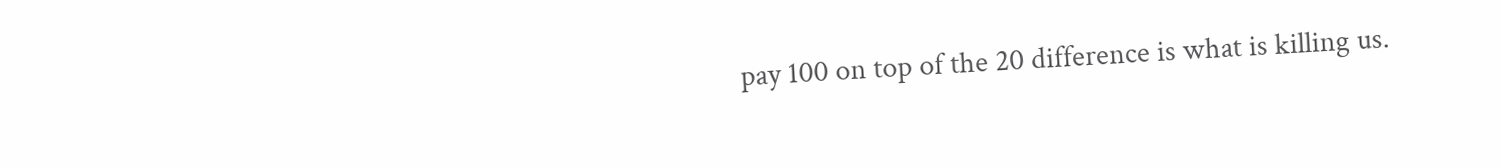pay 100 on top of the 20 difference is what is killing us.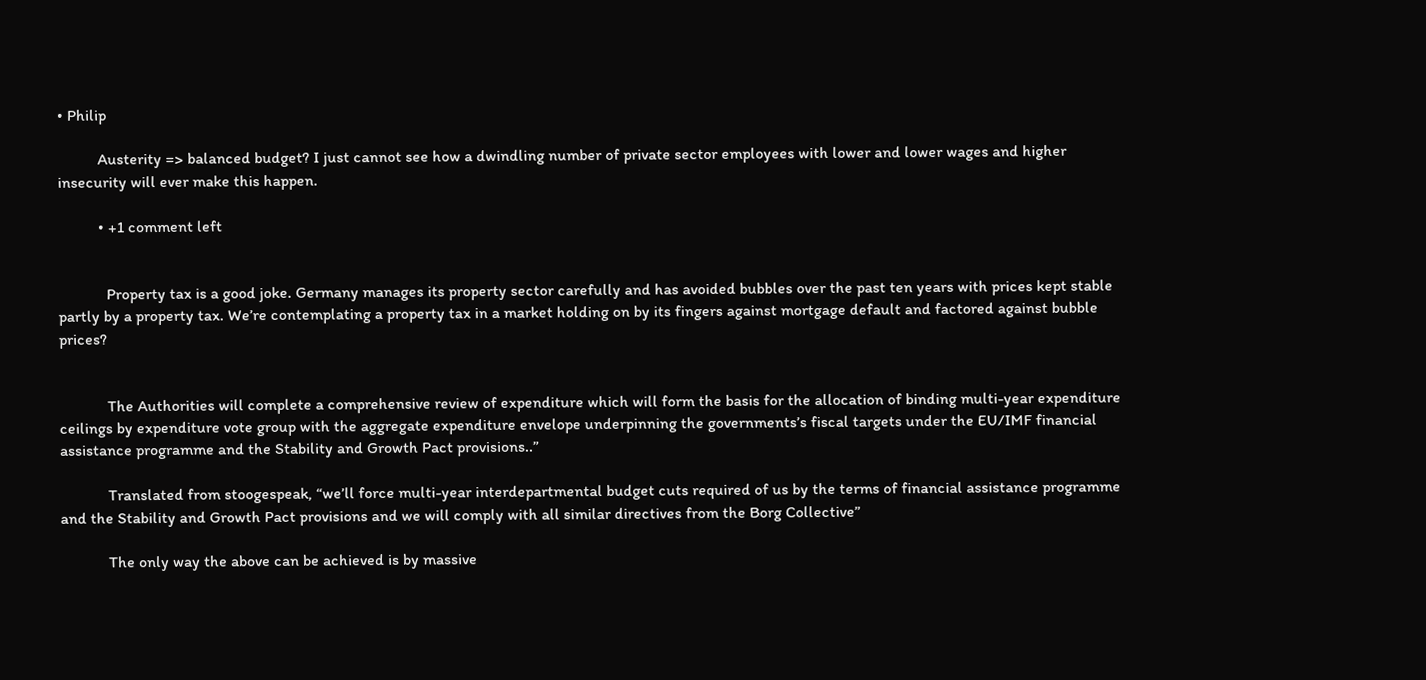• Philip

          Austerity => balanced budget? I just cannot see how a dwindling number of private sector employees with lower and lower wages and higher insecurity will ever make this happen.

          • +1 comment left


            Property tax is a good joke. Germany manages its property sector carefully and has avoided bubbles over the past ten years with prices kept stable partly by a property tax. We’re contemplating a property tax in a market holding on by its fingers against mortgage default and factored against bubble prices?


            The Authorities will complete a comprehensive review of expenditure which will form the basis for the allocation of binding multi-year expenditure ceilings by expenditure vote group with the aggregate expenditure envelope underpinning the governments’s fiscal targets under the EU/IMF financial assistance programme and the Stability and Growth Pact provisions..”

            Translated from stoogespeak, “we’ll force multi-year interdepartmental budget cuts required of us by the terms of financial assistance programme and the Stability and Growth Pact provisions and we will comply with all similar directives from the Borg Collective”

            The only way the above can be achieved is by massive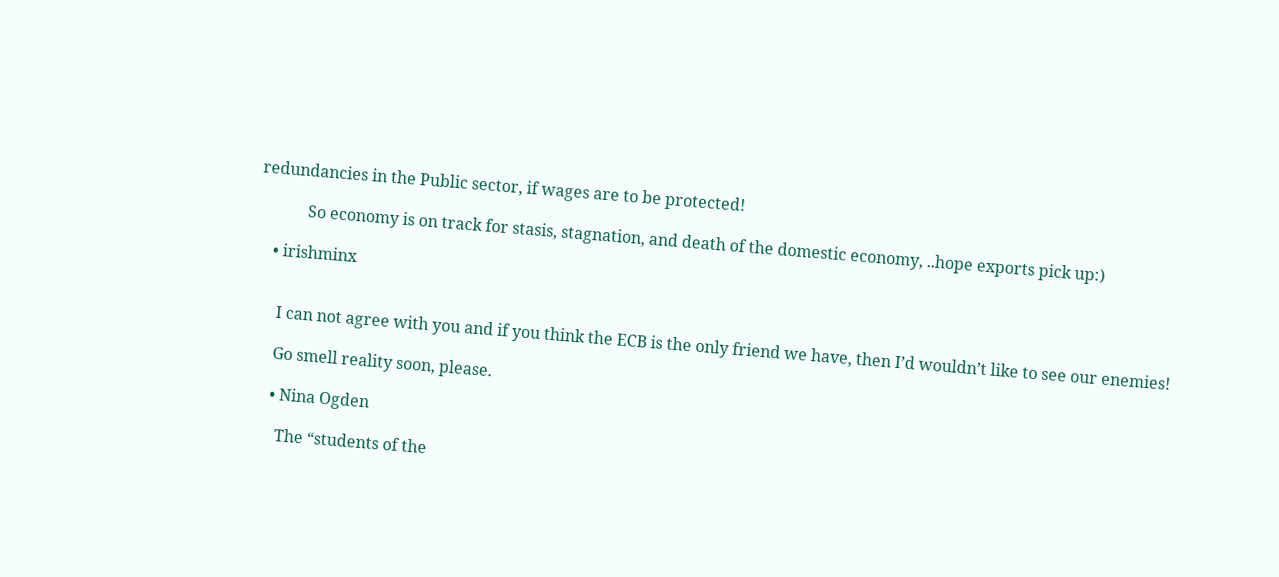redundancies in the Public sector, if wages are to be protected!

            So economy is on track for stasis, stagnation, and death of the domestic economy, ..hope exports pick up:)

    • irishminx


      I can not agree with you and if you think the ECB is the only friend we have, then I’d wouldn’t like to see our enemies!

      Go smell reality soon, please.

      • Nina Ogden

        The “students of the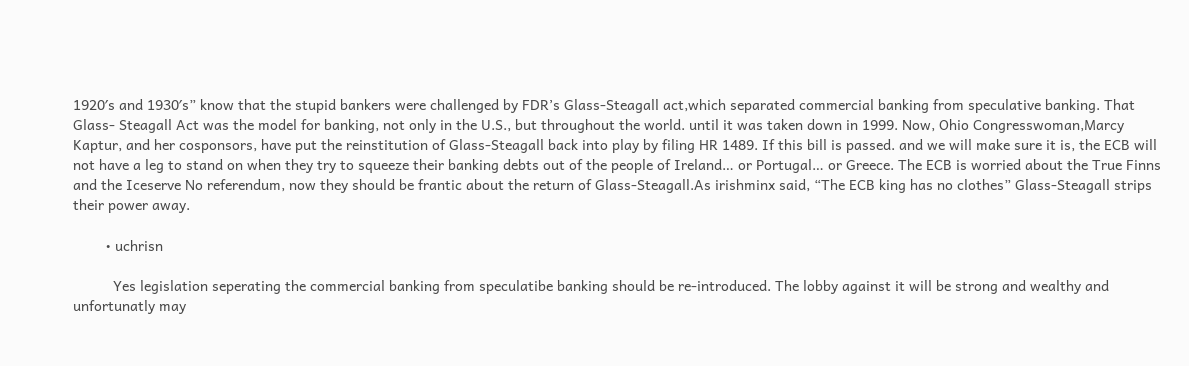1920′s and 1930′s” know that the stupid bankers were challenged by FDR’s Glass-Steagall act,which separated commercial banking from speculative banking. That Glass- Steagall Act was the model for banking, not only in the U.S., but throughout the world. until it was taken down in 1999. Now, Ohio Congresswoman,Marcy Kaptur, and her cosponsors, have put the reinstitution of Glass-Steagall back into play by filing HR 1489. If this bill is passed. and we will make sure it is, the ECB will not have a leg to stand on when they try to squeeze their banking debts out of the people of Ireland… or Portugal… or Greece. The ECB is worried about the True Finns and the Iceserve No referendum, now they should be frantic about the return of Glass-Steagall.As irishminx said, “The ECB king has no clothes” Glass-Steagall strips their power away.

        • uchrisn

          Yes legislation seperating the commercial banking from speculatibe banking should be re-introduced. The lobby against it will be strong and wealthy and unfortunatly may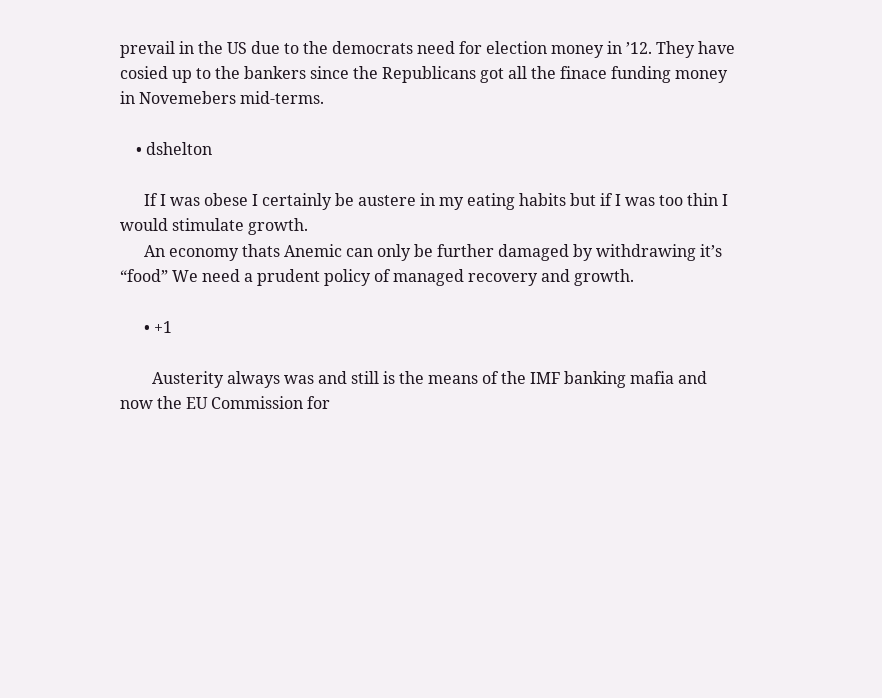prevail in the US due to the democrats need for election money in ’12. They have cosied up to the bankers since the Republicans got all the finace funding money in Novemebers mid-terms.

    • dshelton

      If I was obese I certainly be austere in my eating habits but if I was too thin I would stimulate growth.
      An economy thats Anemic can only be further damaged by withdrawing it’s “food” We need a prudent policy of managed recovery and growth.

      • +1

        Austerity always was and still is the means of the IMF banking mafia and now the EU Commission for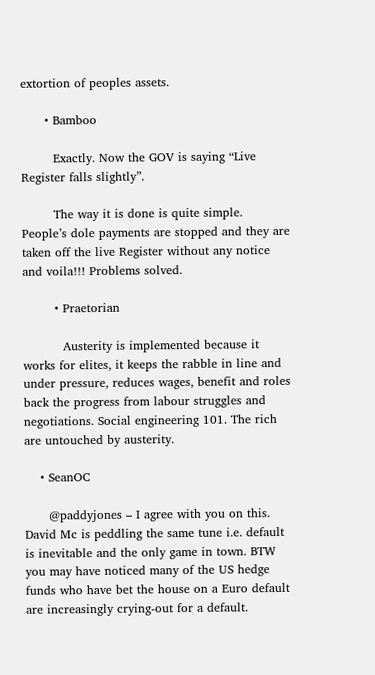extortion of peoples assets.

      • Bamboo

        Exactly. Now the GOV is saying “Live Register falls slightly”.

        The way it is done is quite simple. People’s dole payments are stopped and they are taken off the live Register without any notice and voila!!! Problems solved.

        • Praetorian

          Austerity is implemented because it works for elites, it keeps the rabble in line and under pressure, reduces wages, benefit and roles back the progress from labour struggles and negotiations. Social engineering 101. The rich are untouched by austerity.

    • SeanOC

      @paddyjones – I agree with you on this. David Mc is peddling the same tune i.e. default is inevitable and the only game in town. BTW you may have noticed many of the US hedge funds who have bet the house on a Euro default are increasingly crying-out for a default.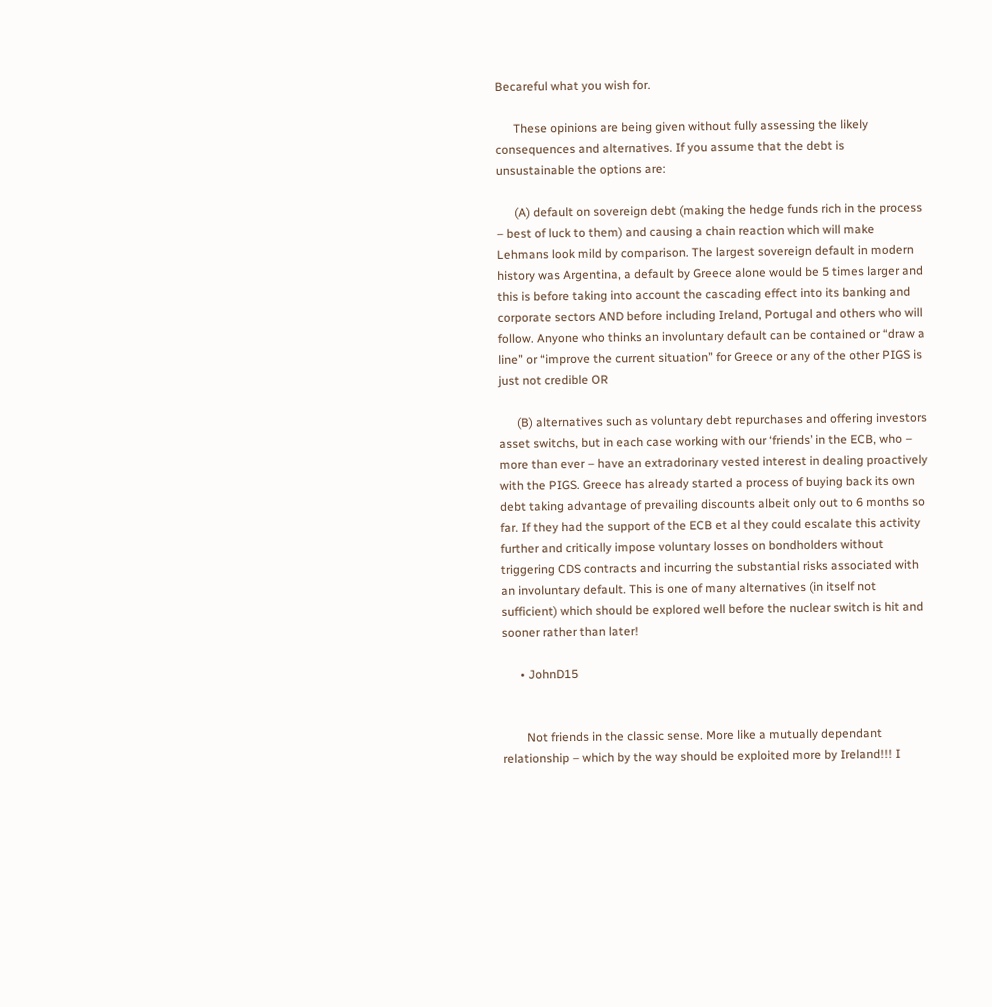Becareful what you wish for.

      These opinions are being given without fully assessing the likely consequences and alternatives. If you assume that the debt is unsustainable the options are:

      (A) default on sovereign debt (making the hedge funds rich in the process – best of luck to them) and causing a chain reaction which will make Lehmans look mild by comparison. The largest sovereign default in modern history was Argentina, a default by Greece alone would be 5 times larger and this is before taking into account the cascading effect into its banking and corporate sectors AND before including Ireland, Portugal and others who will follow. Anyone who thinks an involuntary default can be contained or “draw a line” or “improve the current situation” for Greece or any of the other PIGS is just not credible OR

      (B) alternatives such as voluntary debt repurchases and offering investors asset switchs, but in each case working with our ‘friends’ in the ECB, who – more than ever – have an extradorinary vested interest in dealing proactively with the PIGS. Greece has already started a process of buying back its own debt taking advantage of prevailing discounts albeit only out to 6 months so far. If they had the support of the ECB et al they could escalate this activity further and critically impose voluntary losses on bondholders without triggering CDS contracts and incurring the substantial risks associated with an involuntary default. This is one of many alternatives (in itself not sufficient) which should be explored well before the nuclear switch is hit and sooner rather than later!

      • JohnD15


        Not friends in the classic sense. More like a mutually dependant relationship – which by the way should be exploited more by Ireland!!! I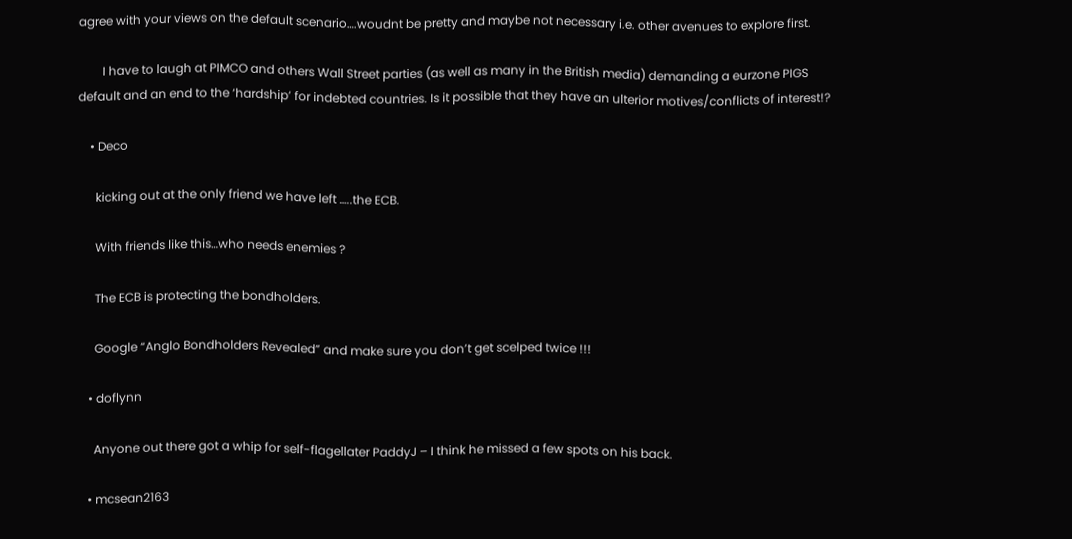agree with your views on the default scenario….woudnt be pretty and maybe not necessary i.e. other avenues to explore first.

        I have to laugh at PIMCO and others Wall Street parties (as well as many in the British media) demanding a eurzone PIGS default and an end to the ‘hardship’ for indebted countries. Is it possible that they have an ulterior motives/conflicts of interest!?

    • Deco

      kicking out at the only friend we have left …..the ECB.

      With friends like this…who needs enemies ?

      The ECB is protecting the bondholders.

      Google “Anglo Bondholders Revealed” and make sure you don’t get scelped twice !!!

    • doflynn

      Anyone out there got a whip for self-flagellater PaddyJ – I think he missed a few spots on his back.

    • mcsean2163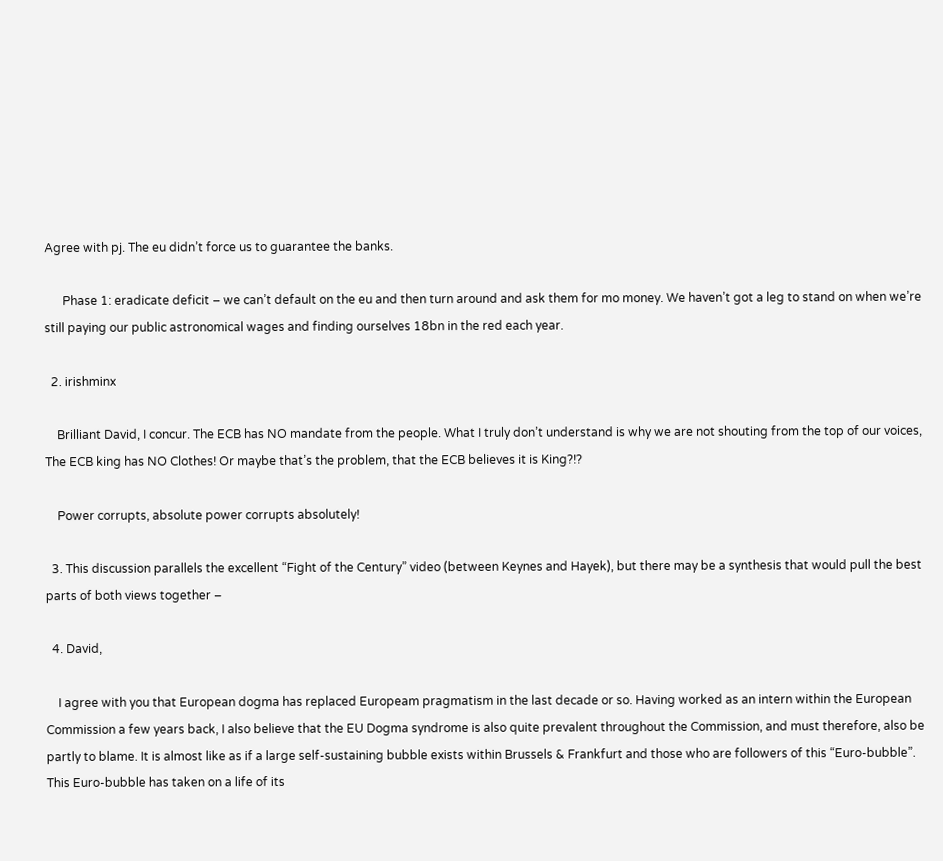Agree with pj. The eu didn’t force us to guarantee the banks.

      Phase 1: eradicate deficit – we can’t default on the eu and then turn around and ask them for mo money. We haven’t got a leg to stand on when we’re still paying our public astronomical wages and finding ourselves 18bn in the red each year.

  2. irishminx

    Brilliant David, I concur. The ECB has NO mandate from the people. What I truly don’t understand is why we are not shouting from the top of our voices, The ECB king has NO Clothes! Or maybe that’s the problem, that the ECB believes it is King?!?

    Power corrupts, absolute power corrupts absolutely!

  3. This discussion parallels the excellent “Fight of the Century” video (between Keynes and Hayek), but there may be a synthesis that would pull the best parts of both views together –

  4. David,

    I agree with you that European dogma has replaced Europeam pragmatism in the last decade or so. Having worked as an intern within the European Commission a few years back, I also believe that the EU Dogma syndrome is also quite prevalent throughout the Commission, and must therefore, also be partly to blame. It is almost like as if a large self-sustaining bubble exists within Brussels & Frankfurt and those who are followers of this “Euro-bubble”. This Euro-bubble has taken on a life of its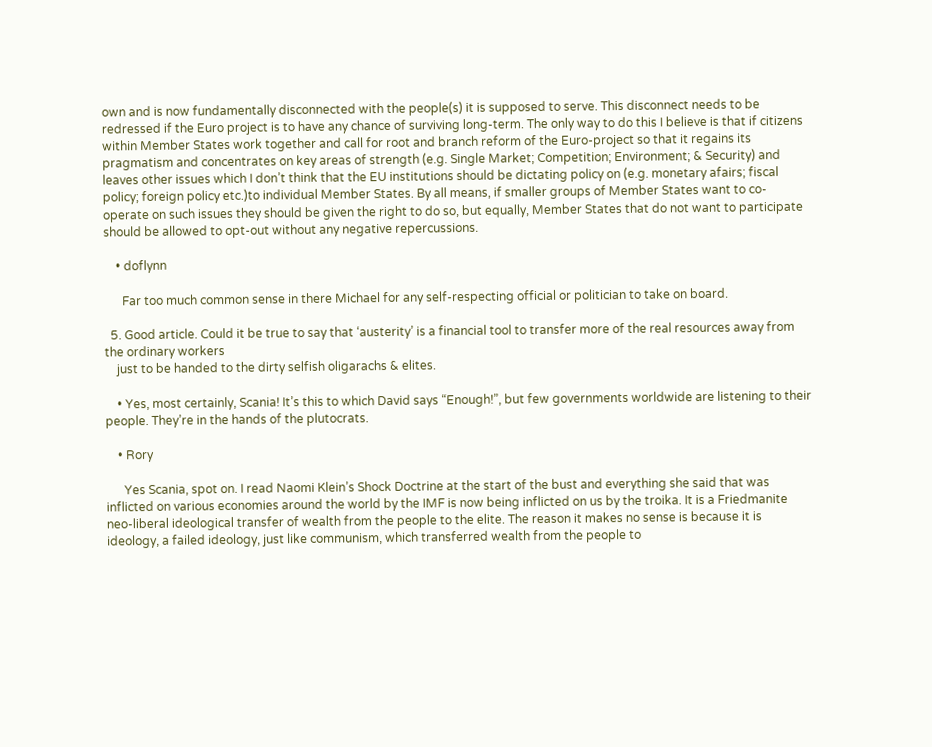own and is now fundamentally disconnected with the people(s) it is supposed to serve. This disconnect needs to be redressed if the Euro project is to have any chance of surviving long-term. The only way to do this I believe is that if citizens within Member States work together and call for root and branch reform of the Euro-project so that it regains its pragmatism and concentrates on key areas of strength (e.g. Single Market; Competition; Environment; & Security) and leaves other issues which I don’t think that the EU institutions should be dictating policy on (e.g. monetary afairs; fiscal policy; foreign policy etc.)to individual Member States. By all means, if smaller groups of Member States want to co-operate on such issues they should be given the right to do so, but equally, Member States that do not want to participate should be allowed to opt-out without any negative repercussions.

    • doflynn

      Far too much common sense in there Michael for any self-respecting official or politician to take on board.

  5. Good article. Could it be true to say that ‘austerity’ is a financial tool to transfer more of the real resources away from the ordinary workers
    just to be handed to the dirty selfish oligarachs & elites.

    • Yes, most certainly, Scania! It’s this to which David says “Enough!”, but few governments worldwide are listening to their people. They’re in the hands of the plutocrats.

    • Rory

      Yes Scania, spot on. I read Naomi Klein’s Shock Doctrine at the start of the bust and everything she said that was inflicted on various economies around the world by the IMF is now being inflicted on us by the troika. It is a Friedmanite neo-liberal ideological transfer of wealth from the people to the elite. The reason it makes no sense is because it is ideology, a failed ideology, just like communism, which transferred wealth from the people to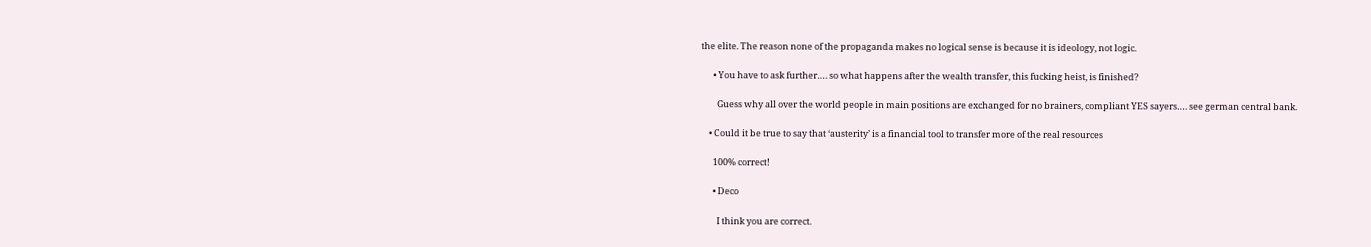the elite. The reason none of the propaganda makes no logical sense is because it is ideology, not logic.

      • You have to ask further…. so what happens after the wealth transfer, this fucking heist, is finished?

        Guess why all over the world people in main positions are exchanged for no brainers, compliant YES sayers…. see german central bank.

    • Could it be true to say that ‘austerity’ is a financial tool to transfer more of the real resources

      100% correct!

      • Deco

        I think you are correct.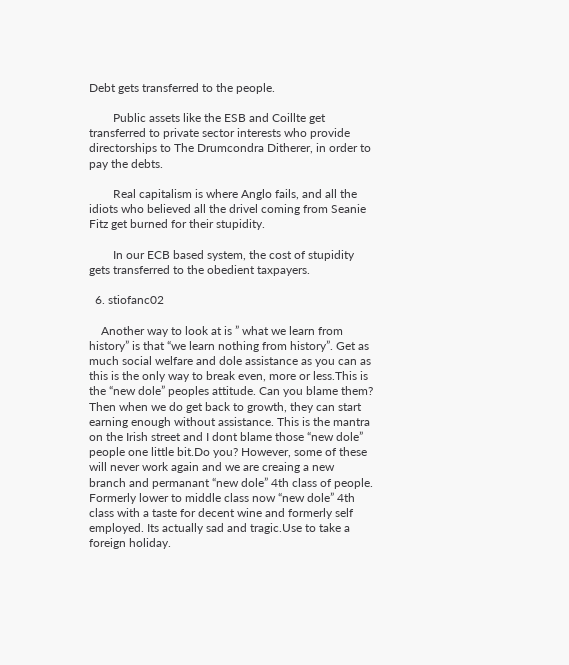Debt gets transferred to the people.

        Public assets like the ESB and Coillte get transferred to private sector interests who provide directorships to The Drumcondra Ditherer, in order to pay the debts.

        Real capitalism is where Anglo fails, and all the idiots who believed all the drivel coming from Seanie Fitz get burned for their stupidity.

        In our ECB based system, the cost of stupidity gets transferred to the obedient taxpayers.

  6. stiofanc02

    Another way to look at is ” what we learn from history” is that “we learn nothing from history”. Get as much social welfare and dole assistance as you can as this is the only way to break even, more or less.This is the “new dole” peoples attitude. Can you blame them? Then when we do get back to growth, they can start earning enough without assistance. This is the mantra on the Irish street and I dont blame those “new dole” people one little bit.Do you? However, some of these will never work again and we are creaing a new branch and permanant “new dole” 4th class of people. Formerly lower to middle class now “new dole” 4th class with a taste for decent wine and formerly self employed. Its actually sad and tragic.Use to take a foreign holiday.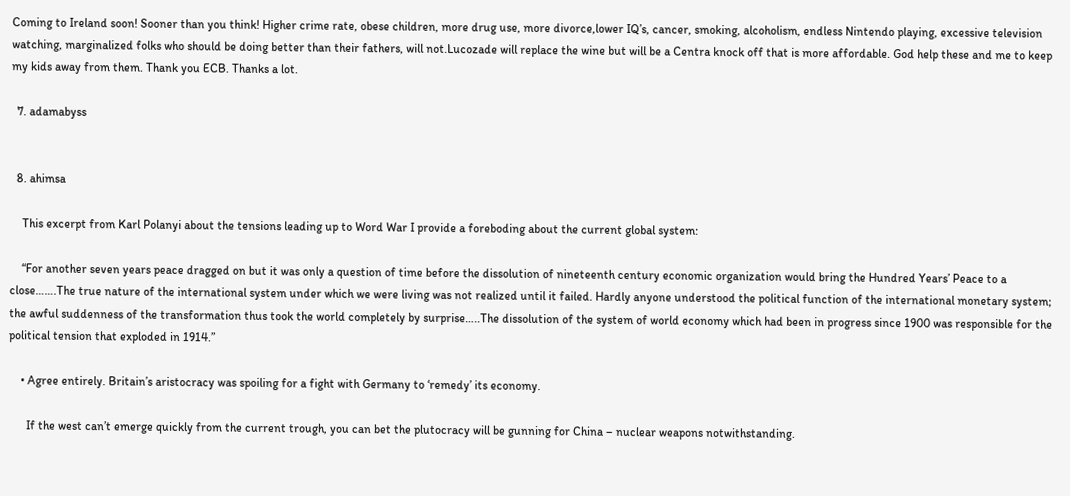Coming to Ireland soon! Sooner than you think! Higher crime rate, obese children, more drug use, more divorce,lower IQ’s, cancer, smoking, alcoholism, endless Nintendo playing, excessive television watching, marginalized folks who should be doing better than their fathers, will not.Lucozade will replace the wine but will be a Centra knock off that is more affordable. God help these and me to keep my kids away from them. Thank you ECB. Thanks a lot.

  7. adamabyss


  8. ahimsa

    This excerpt from Karl Polanyi about the tensions leading up to Word War I provide a foreboding about the current global system:

    “For another seven years peace dragged on but it was only a question of time before the dissolution of nineteenth century economic organization would bring the Hundred Years’ Peace to a close…….The true nature of the international system under which we were living was not realized until it failed. Hardly anyone understood the political function of the international monetary system; the awful suddenness of the transformation thus took the world completely by surprise…..The dissolution of the system of world economy which had been in progress since 1900 was responsible for the political tension that exploded in 1914.”

    • Agree entirely. Britain’s aristocracy was spoiling for a fight with Germany to ‘remedy’ its economy.

      If the west can’t emerge quickly from the current trough, you can bet the plutocracy will be gunning for China – nuclear weapons notwithstanding.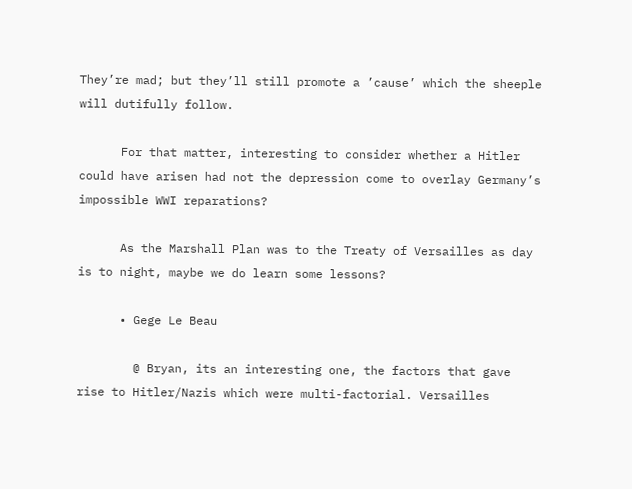They’re mad; but they’ll still promote a ’cause’ which the sheeple will dutifully follow.

      For that matter, interesting to consider whether a Hitler could have arisen had not the depression come to overlay Germany’s impossible WWI reparations?

      As the Marshall Plan was to the Treaty of Versailles as day is to night, maybe we do learn some lessons?

      • Gege Le Beau

        @ Bryan, its an interesting one, the factors that gave rise to Hitler/Nazis which were multi-factorial. Versailles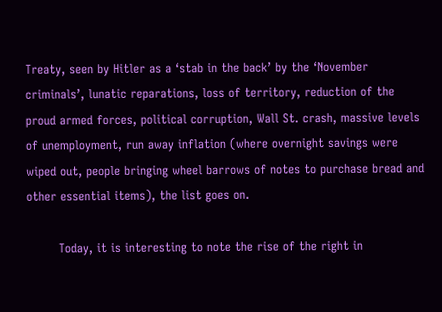Treaty, seen by Hitler as a ‘stab in the back’ by the ‘November criminals’, lunatic reparations, loss of territory, reduction of the proud armed forces, political corruption, Wall St. crash, massive levels of unemployment, run away inflation (where overnight savings were wiped out, people bringing wheel barrows of notes to purchase bread and other essential items), the list goes on.

        Today, it is interesting to note the rise of the right in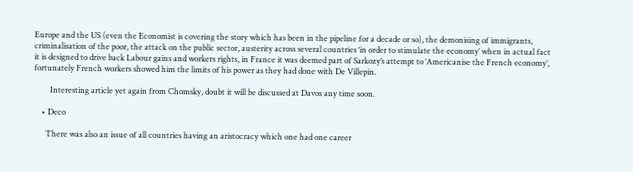Europe and the US (even the Economist is covering the story which has been in the pipeline for a decade or so), the demonising of immigrants, criminalisation of the poor, the attack on the public sector, austerity across several countries ‘in order to stimulate the economy’ when in actual fact it is designed to drive back Labour gains and workers rights, in France it was deemed part of Sarkozy’s attempt to ‘Americanise the French economy’, fortunately French workers showed him the limits of his power as they had done with De Villepin.

        Interesting article yet again from Chomsky, doubt it will be discussed at Davos any time soon.

    • Deco

      There was also an issue of all countries having an aristocracy which one had one career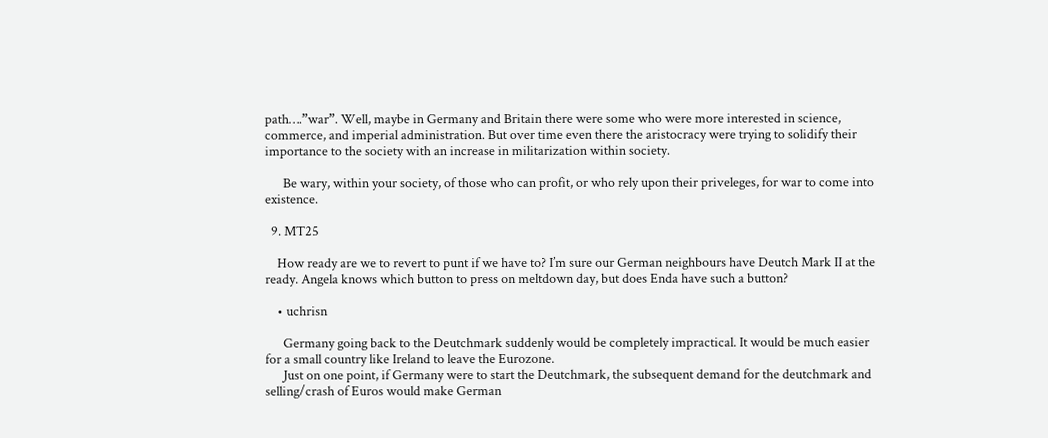path….”war”. Well, maybe in Germany and Britain there were some who were more interested in science, commerce, and imperial administration. But over time even there the aristocracy were trying to solidify their importance to the society with an increase in militarization within society.

      Be wary, within your society, of those who can profit, or who rely upon their priveleges, for war to come into existence.

  9. MT25

    How ready are we to revert to punt if we have to? I’m sure our German neighbours have Deutch Mark II at the ready. Angela knows which button to press on meltdown day, but does Enda have such a button?

    • uchrisn

      Germany going back to the Deutchmark suddenly would be completely impractical. It would be much easier for a small country like Ireland to leave the Eurozone.
      Just on one point, if Germany were to start the Deutchmark, the subsequent demand for the deutchmark and selling/crash of Euros would make German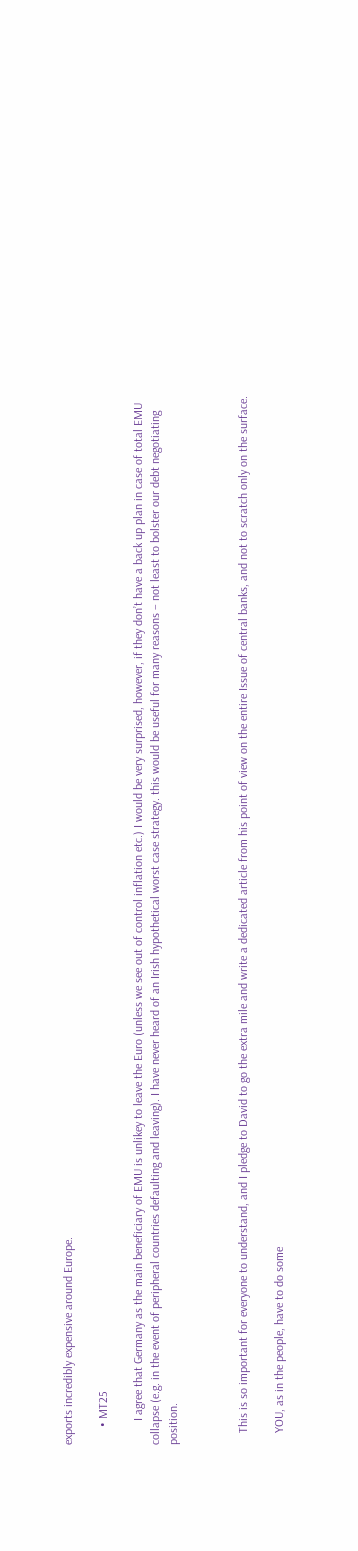exports incredibly expensive around Europe.

      • MT25

        I agree that Germany as the main beneficiary of EMU is unlikey to leave the Euro (unless we see out of control inflation etc.) I would be very surprised, however, if they don’t have a back up plan in case of total EMU collapse (e.g. in the event of peripheral countries defaulting and leaving). I have never heard of an Irish hypothetical worst case strategy. this would be useful for many reasons – not least to bolster our debt negotiating position.



    This is so important for everyone to understand, and I pledge to David to go the extra mile and write a dedicated article from his point of view on the entire Issue of central banks, and not to scratch only on the surface.

    YOU, as in the people, have to do some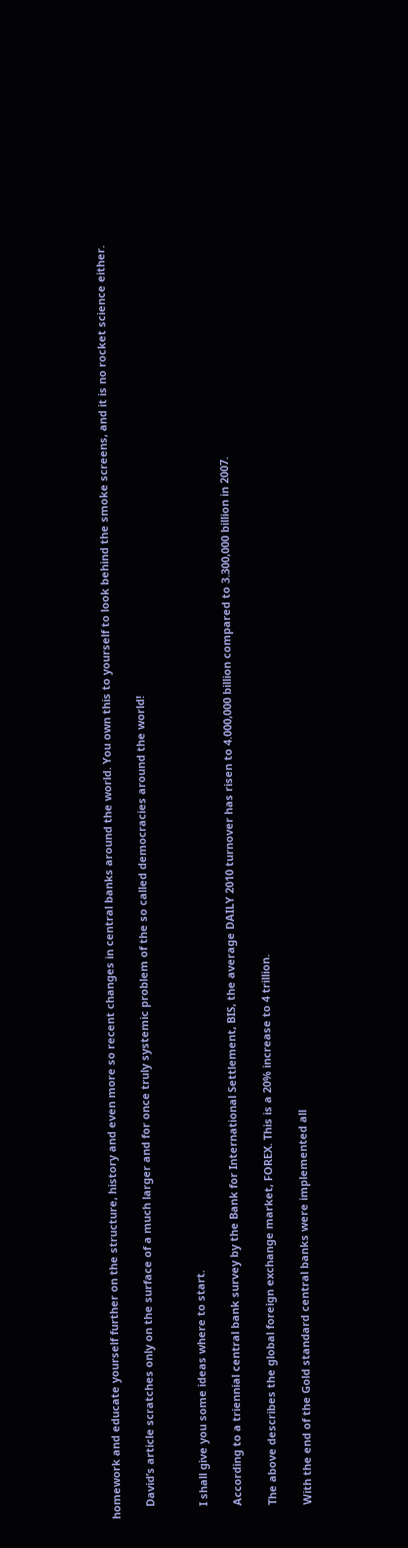homework and educate yourself further on the structure, history and even more so recent changes in central banks around the world. You own this to yourself to look behind the smoke screens, and it is no rocket science either.

    David’s article scratches only on the surface of a much larger and for once truly systemic problem of the so called democracies around the world!


    I shall give you some ideas where to start.

    According to a triennial central bank survey by the Bank for International Settlement, BIS, the average DAILY 2010 turnover has risen to 4.000,000 billion compared to 3.300,000 billion in 2007.

    The above describes the global foreign exchange market, FOREX. This is a 20% increase to 4 trillion.

    With the end of the Gold standard central banks were implemented all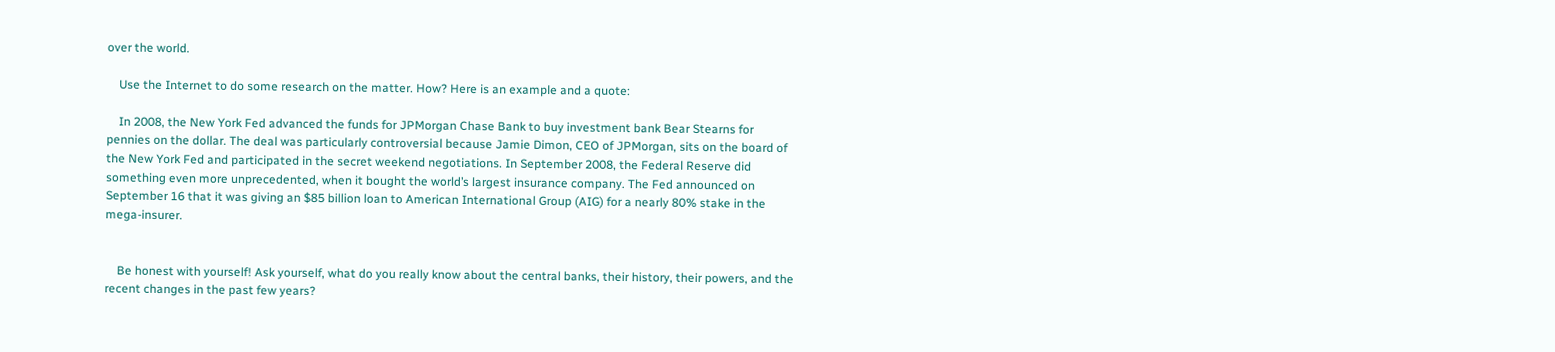over the world.

    Use the Internet to do some research on the matter. How? Here is an example and a quote:

    In 2008, the New York Fed advanced the funds for JPMorgan Chase Bank to buy investment bank Bear Stearns for pennies on the dollar. The deal was particularly controversial because Jamie Dimon, CEO of JPMorgan, sits on the board of the New York Fed and participated in the secret weekend negotiations. In September 2008, the Federal Reserve did something even more unprecedented, when it bought the world’s largest insurance company. The Fed announced on September 16 that it was giving an $85 billion loan to American International Group (AIG) for a nearly 80% stake in the mega-insurer.


    Be honest with yourself! Ask yourself, what do you really know about the central banks, their history, their powers, and the recent changes in the past few years?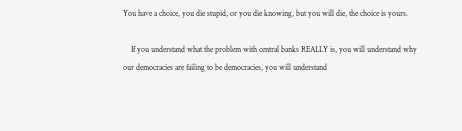You have a choice, you die stupid, or you die knowing, but you will die, the choice is yours.

    If you understand what the problem with central banks REALLY is, you will understand why our democracies are failing to be democracies, you will understand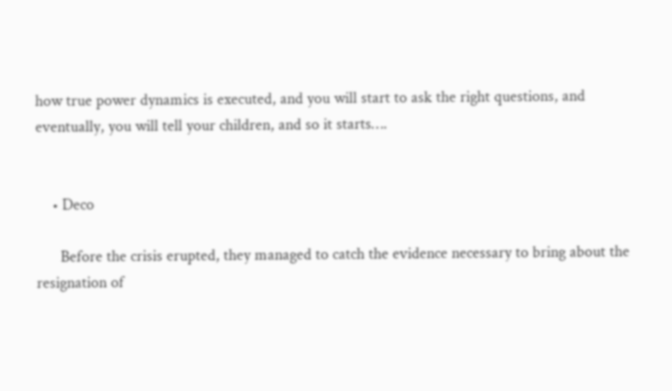how true power dynamics is executed, and you will start to ask the right questions, and eventually, you will tell your children, and so it starts….


    • Deco

      Before the crisis erupted, they managed to catch the evidence necessary to bring about the resignation of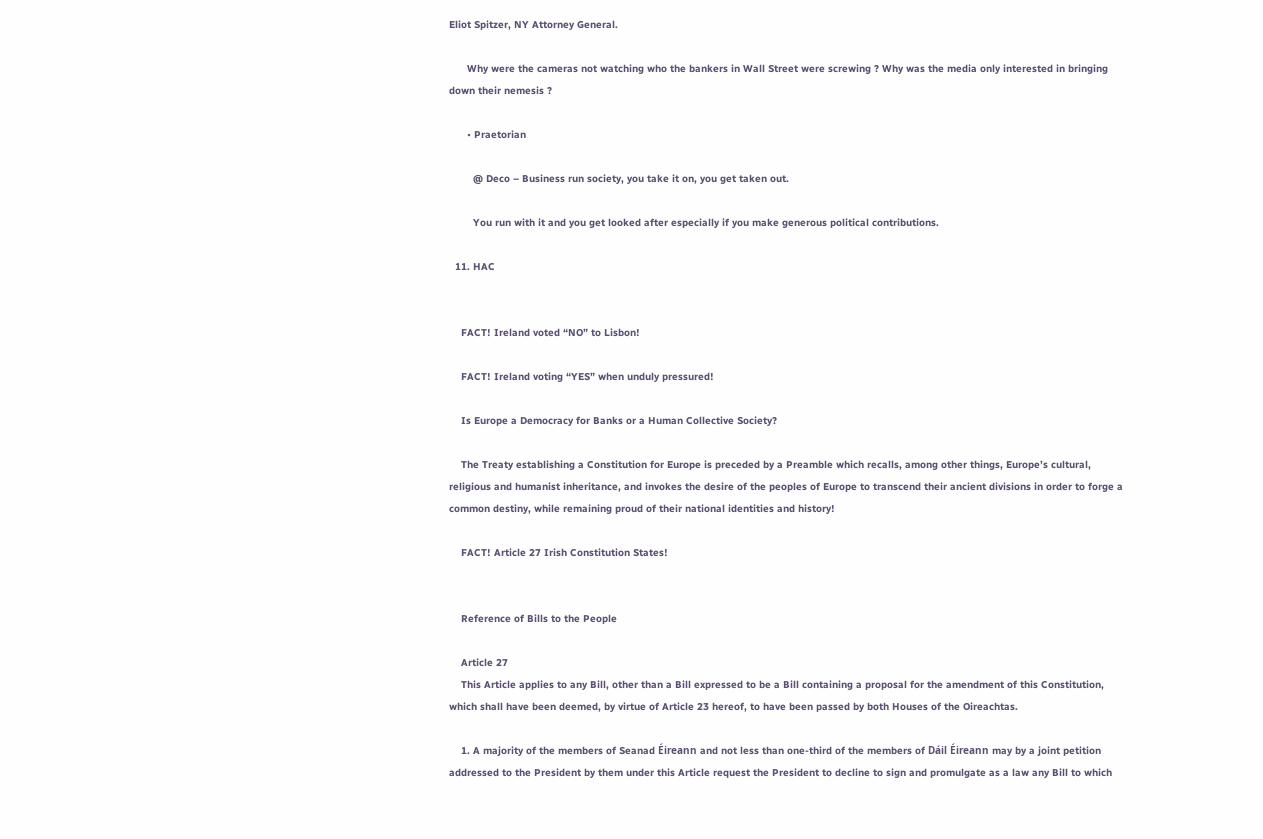Eliot Spitzer, NY Attorney General.

      Why were the cameras not watching who the bankers in Wall Street were screwing ? Why was the media only interested in bringing down their nemesis ?

      • Praetorian

        @ Deco – Business run society, you take it on, you get taken out.

        You run with it and you get looked after especially if you make generous political contributions.

  11. HAC


    FACT! Ireland voted “NO” to Lisbon!

    FACT! Ireland voting “YES” when unduly pressured!

    Is Europe a Democracy for Banks or a Human Collective Society?

    The Treaty establishing a Constitution for Europe is preceded by a Preamble which recalls, among other things, Europe’s cultural, religious and humanist inheritance, and invokes the desire of the peoples of Europe to transcend their ancient divisions in order to forge a common destiny, while remaining proud of their national identities and history!

    FACT! Article 27 Irish Constitution States!


    Reference of Bills to the People

    Article 27
    This Article applies to any Bill, other than a Bill expressed to be a Bill containing a proposal for the amendment of this Constitution, which shall have been deemed, by virtue of Article 23 hereof, to have been passed by both Houses of the Oireachtas.

    1. A majority of the members of Seanad Éireann and not less than one-third of the members of Dáil Éireann may by a joint petition addressed to the President by them under this Article request the President to decline to sign and promulgate as a law any Bill to which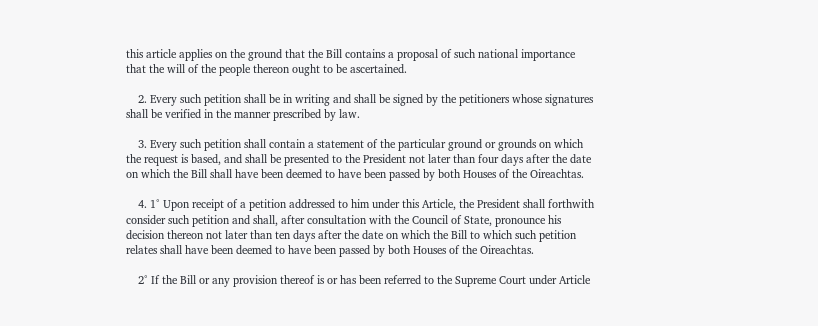this article applies on the ground that the Bill contains a proposal of such national importance that the will of the people thereon ought to be ascertained.

    2. Every such petition shall be in writing and shall be signed by the petitioners whose signatures shall be verified in the manner prescribed by law.

    3. Every such petition shall contain a statement of the particular ground or grounds on which the request is based, and shall be presented to the President not later than four days after the date on which the Bill shall have been deemed to have been passed by both Houses of the Oireachtas.

    4. 1° Upon receipt of a petition addressed to him under this Article, the President shall forthwith consider such petition and shall, after consultation with the Council of State, pronounce his decision thereon not later than ten days after the date on which the Bill to which such petition relates shall have been deemed to have been passed by both Houses of the Oireachtas.

    2° If the Bill or any provision thereof is or has been referred to the Supreme Court under Article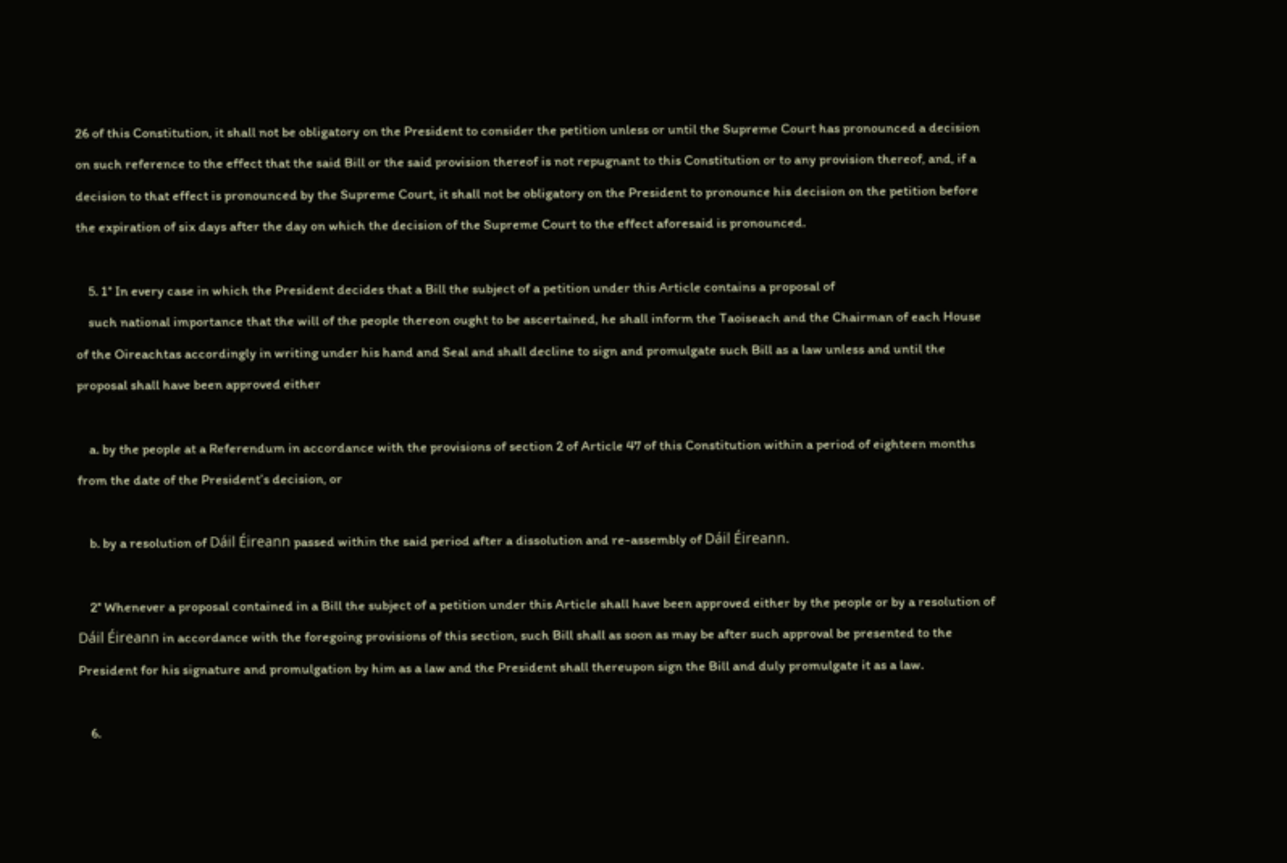26 of this Constitution, it shall not be obligatory on the President to consider the petition unless or until the Supreme Court has pronounced a decision on such reference to the effect that the said Bill or the said provision thereof is not repugnant to this Constitution or to any provision thereof, and, if a decision to that effect is pronounced by the Supreme Court, it shall not be obligatory on the President to pronounce his decision on the petition before the expiration of six days after the day on which the decision of the Supreme Court to the effect aforesaid is pronounced.

    5. 1° In every case in which the President decides that a Bill the subject of a petition under this Article contains a proposal of
    such national importance that the will of the people thereon ought to be ascertained, he shall inform the Taoiseach and the Chairman of each House of the Oireachtas accordingly in writing under his hand and Seal and shall decline to sign and promulgate such Bill as a law unless and until the proposal shall have been approved either

    a. by the people at a Referendum in accordance with the provisions of section 2 of Article 47 of this Constitution within a period of eighteen months from the date of the President’s decision, or

    b. by a resolution of Dáil Éireann passed within the said period after a dissolution and re-assembly of Dáil Éireann.

    2° Whenever a proposal contained in a Bill the subject of a petition under this Article shall have been approved either by the people or by a resolution of Dáil Éireann in accordance with the foregoing provisions of this section, such Bill shall as soon as may be after such approval be presented to the President for his signature and promulgation by him as a law and the President shall thereupon sign the Bill and duly promulgate it as a law.

    6.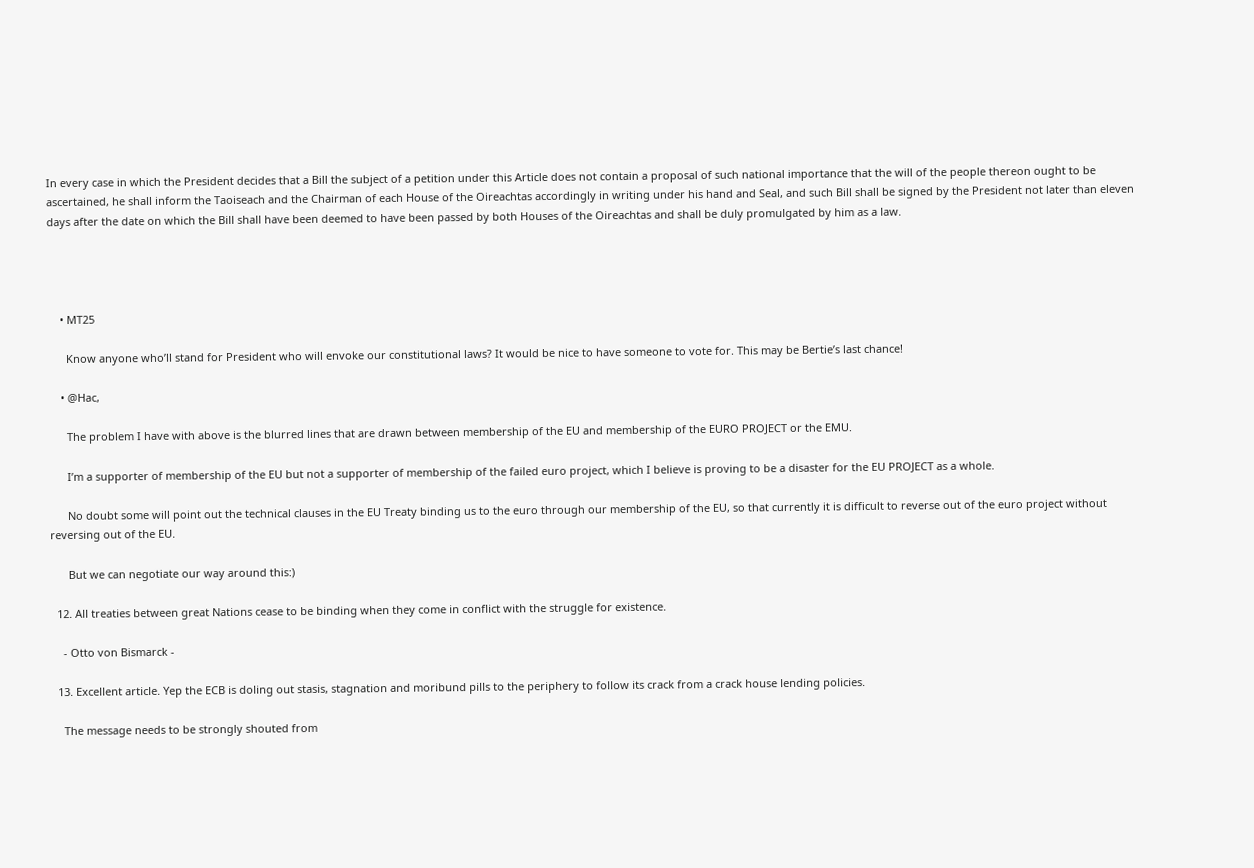In every case in which the President decides that a Bill the subject of a petition under this Article does not contain a proposal of such national importance that the will of the people thereon ought to be ascertained, he shall inform the Taoiseach and the Chairman of each House of the Oireachtas accordingly in writing under his hand and Seal, and such Bill shall be signed by the President not later than eleven days after the date on which the Bill shall have been deemed to have been passed by both Houses of the Oireachtas and shall be duly promulgated by him as a law.




    • MT25

      Know anyone who’ll stand for President who will envoke our constitutional laws? It would be nice to have someone to vote for. This may be Bertie’s last chance!

    • @Hac,

      The problem I have with above is the blurred lines that are drawn between membership of the EU and membership of the EURO PROJECT or the EMU.

      I’m a supporter of membership of the EU but not a supporter of membership of the failed euro project, which I believe is proving to be a disaster for the EU PROJECT as a whole.

      No doubt some will point out the technical clauses in the EU Treaty binding us to the euro through our membership of the EU, so that currently it is difficult to reverse out of the euro project without reversing out of the EU.

      But we can negotiate our way around this:)

  12. All treaties between great Nations cease to be binding when they come in conflict with the struggle for existence.

    - Otto von Bismarck -

  13. Excellent article. Yep the ECB is doling out stasis, stagnation and moribund pills to the periphery to follow its crack from a crack house lending policies.

    The message needs to be strongly shouted from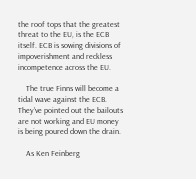the roof tops that the greatest threat to the EU, is the ECB itself. ECB is sowing divisions of impoverishment and reckless incompetence across the EU.

    The true Finns will become a tidal wave against the ECB. They’ve pointed out the bailouts are not working and EU money is being poured down the drain.

    As Ken Feinberg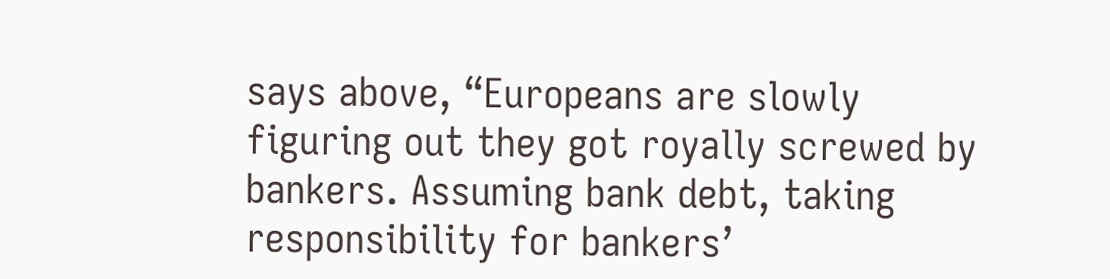says above, “Europeans are slowly figuring out they got royally screwed by bankers. Assuming bank debt, taking responsibility for bankers’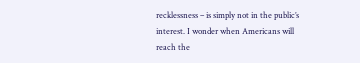recklessness – is simply not in the public’s interest. I wonder when Americans will reach the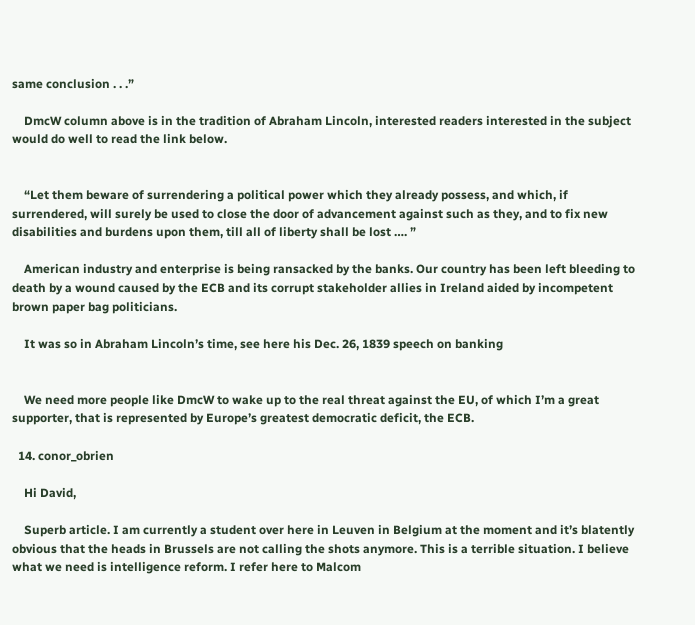same conclusion . . .”

    DmcW column above is in the tradition of Abraham Lincoln, interested readers interested in the subject would do well to read the link below.


    “Let them beware of surrendering a political power which they already possess, and which, if surrendered, will surely be used to close the door of advancement against such as they, and to fix new disabilities and burdens upon them, till all of liberty shall be lost …. ”

    American industry and enterprise is being ransacked by the banks. Our country has been left bleeding to death by a wound caused by the ECB and its corrupt stakeholder allies in Ireland aided by incompetent brown paper bag politicians.

    It was so in Abraham Lincoln’s time, see here his Dec. 26, 1839 speech on banking


    We need more people like DmcW to wake up to the real threat against the EU, of which I’m a great supporter, that is represented by Europe’s greatest democratic deficit, the ECB.

  14. conor_obrien

    Hi David,

    Superb article. I am currently a student over here in Leuven in Belgium at the moment and it’s blatently obvious that the heads in Brussels are not calling the shots anymore. This is a terrible situation. I believe what we need is intelligence reform. I refer here to Malcom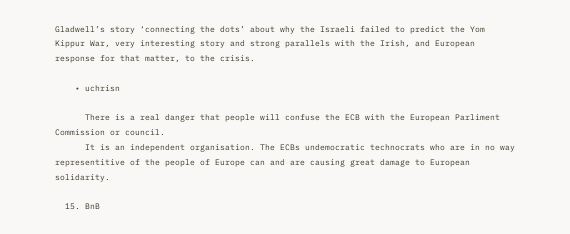Gladwell’s story ‘connecting the dots’ about why the Israeli failed to predict the Yom Kippur War, very interesting story and strong parallels with the Irish, and European response for that matter, to the crisis.

    • uchrisn

      There is a real danger that people will confuse the ECB with the European Parliment Commission or council.
      It is an independent organisation. The ECBs undemocratic technocrats who are in no way representitive of the people of Europe can and are causing great damage to European solidarity.

  15. BnB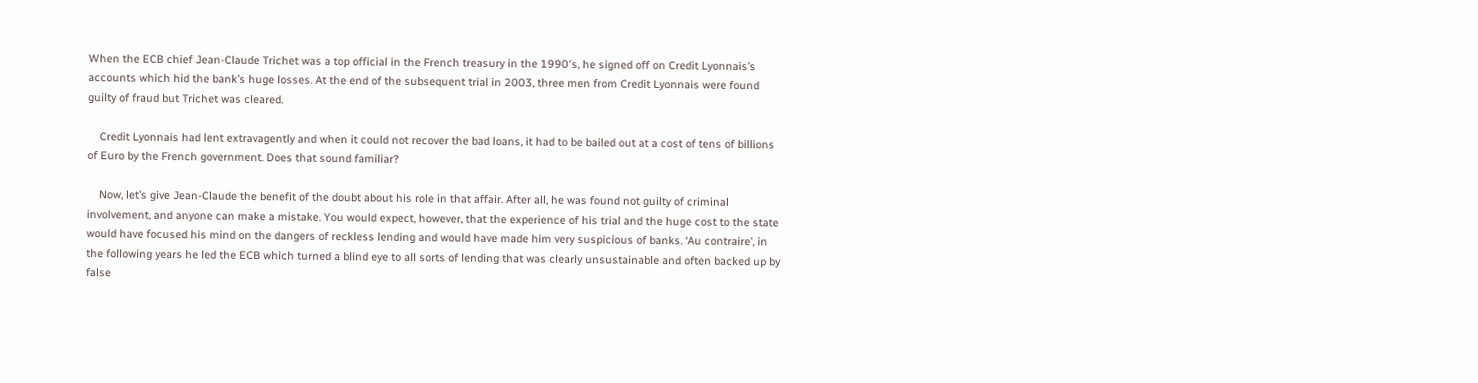When the ECB chief Jean-Claude Trichet was a top official in the French treasury in the 1990′s, he signed off on Credit Lyonnais’s accounts which hid the bank’s huge losses. At the end of the subsequent trial in 2003, three men from Credit Lyonnais were found guilty of fraud but Trichet was cleared.

    Credit Lyonnais had lent extravagently and when it could not recover the bad loans, it had to be bailed out at a cost of tens of billions of Euro by the French government. Does that sound familiar?

    Now, let’s give Jean-Claude the benefit of the doubt about his role in that affair. After all, he was found not guilty of criminal involvement, and anyone can make a mistake. You would expect, however, that the experience of his trial and the huge cost to the state would have focused his mind on the dangers of reckless lending and would have made him very suspicious of banks. ‘Au contraire’, in the following years he led the ECB which turned a blind eye to all sorts of lending that was clearly unsustainable and often backed up by false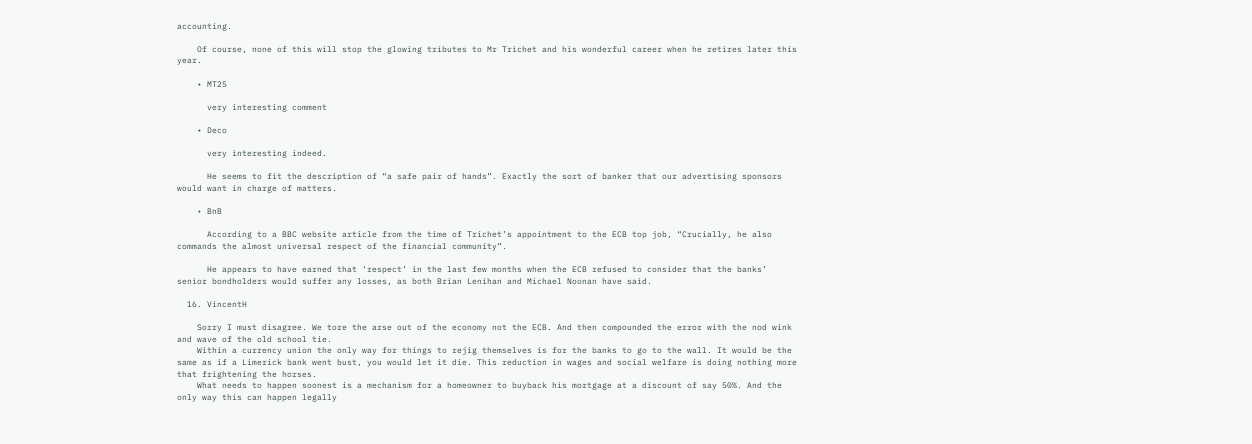accounting.

    Of course, none of this will stop the glowing tributes to Mr Trichet and his wonderful career when he retires later this year.

    • MT25

      very interesting comment

    • Deco

      very interesting indeed.

      He seems to fit the description of “a safe pair of hands”. Exactly the sort of banker that our advertising sponsors would want in charge of matters.

    • BnB

      According to a BBC website article from the time of Trichet’s appointment to the ECB top job, “Crucially, he also commands the almost universal respect of the financial community”.

      He appears to have earned that ‘respect’ in the last few months when the ECB refused to consider that the banks’ senior bondholders would suffer any losses, as both Brian Lenihan and Michael Noonan have said.

  16. VincentH

    Sorry I must disagree. We tore the arse out of the economy not the ECB. And then compounded the error with the nod wink and wave of the old school tie.
    Within a currency union the only way for things to rejig themselves is for the banks to go to the wall. It would be the same as if a Limerick bank went bust, you would let it die. This reduction in wages and social welfare is doing nothing more that frightening the horses.
    What needs to happen soonest is a mechanism for a homeowner to buyback his mortgage at a discount of say 50%. And the only way this can happen legally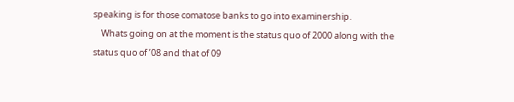speaking is for those comatose banks to go into examinership.
    Whats going on at the moment is the status quo of 2000 along with the status quo of ’08 and that of 09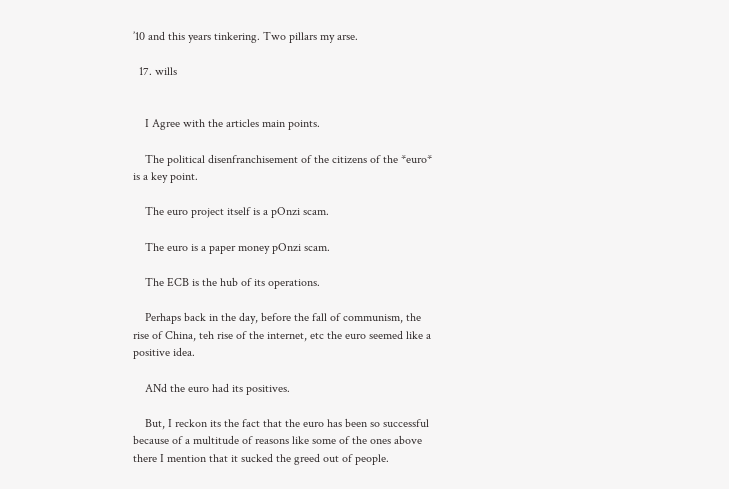’10 and this years tinkering. Two pillars my arse.

  17. wills


    I Agree with the articles main points.

    The political disenfranchisement of the citizens of the *euro* is a key point.

    The euro project itself is a pOnzi scam.

    The euro is a paper money pOnzi scam.

    The ECB is the hub of its operations.

    Perhaps back in the day, before the fall of communism, the rise of China, teh rise of the internet, etc the euro seemed like a positive idea.

    ANd the euro had its positives.

    But, I reckon its the fact that the euro has been so successful because of a multitude of reasons like some of the ones above there I mention that it sucked the greed out of people.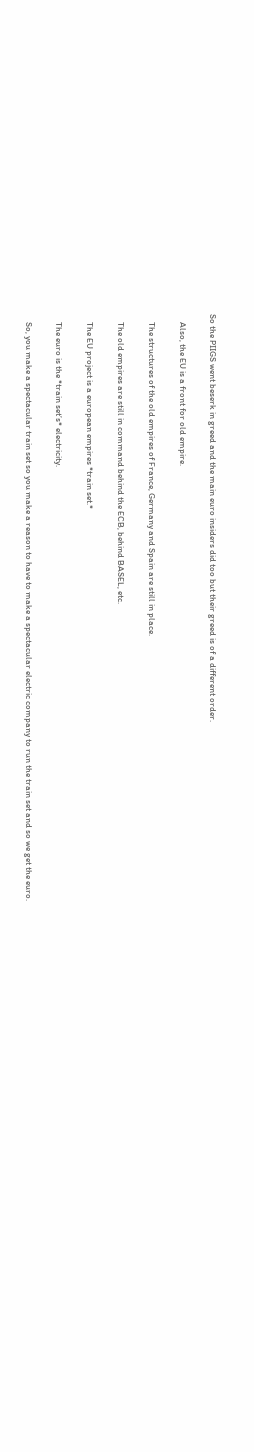So the PIIGS went beserk in greed and the main euro insiders did too but their greed is of a different order.

    Also, the EU is a front for old empire.

    The structures of the old empires of France, Germany and Spain are still in place.

    The old empires are still in command behind the ECB, behind BASEL, etc.

    The EU project is a european empires *train set.*

    The euro is the *train set’s* electricity.

    So, you make a spectacular train set so you make a reason to have to make a spectacular electric company to run the train set and so we get the euro.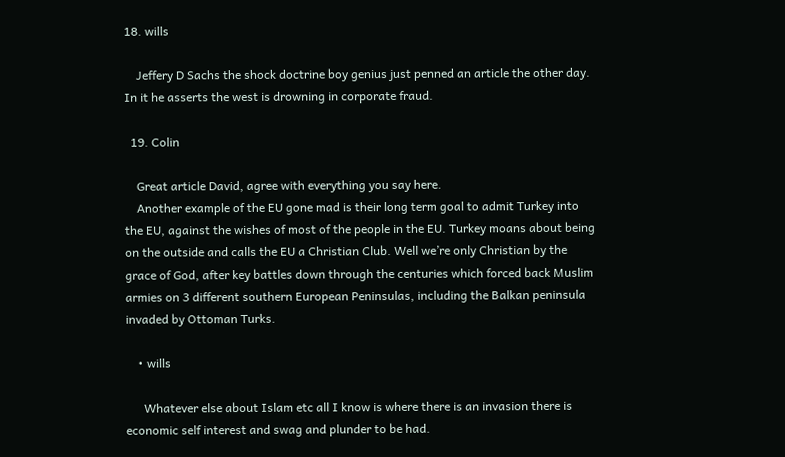18. wills

    Jeffery D Sachs the shock doctrine boy genius just penned an article the other day. In it he asserts the west is drowning in corporate fraud.

  19. Colin

    Great article David, agree with everything you say here.
    Another example of the EU gone mad is their long term goal to admit Turkey into the EU, against the wishes of most of the people in the EU. Turkey moans about being on the outside and calls the EU a Christian Club. Well we’re only Christian by the grace of God, after key battles down through the centuries which forced back Muslim armies on 3 different southern European Peninsulas, including the Balkan peninsula invaded by Ottoman Turks.

    • wills

      Whatever else about Islam etc all I know is where there is an invasion there is economic self interest and swag and plunder to be had.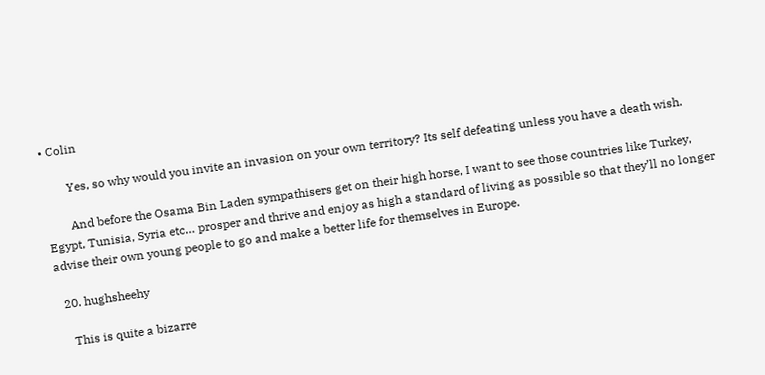• Colin

        Yes, so why would you invite an invasion on your own territory? Its self defeating unless you have a death wish.

        And before the Osama Bin Laden sympathisers get on their high horse, I want to see those countries like Turkey, Egypt, Tunisia, Syria etc… prosper and thrive and enjoy as high a standard of living as possible so that they’ll no longer advise their own young people to go and make a better life for themselves in Europe.

  20. hughsheehy

    This is quite a bizarre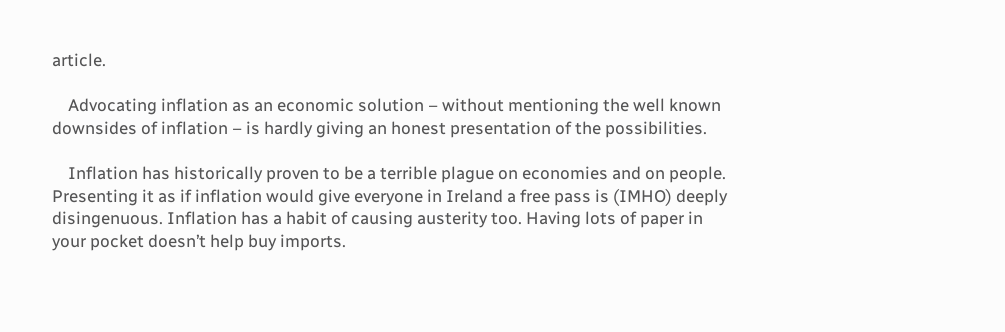article.

    Advocating inflation as an economic solution – without mentioning the well known downsides of inflation – is hardly giving an honest presentation of the possibilities.

    Inflation has historically proven to be a terrible plague on economies and on people. Presenting it as if inflation would give everyone in Ireland a free pass is (IMHO) deeply disingenuous. Inflation has a habit of causing austerity too. Having lots of paper in your pocket doesn’t help buy imports.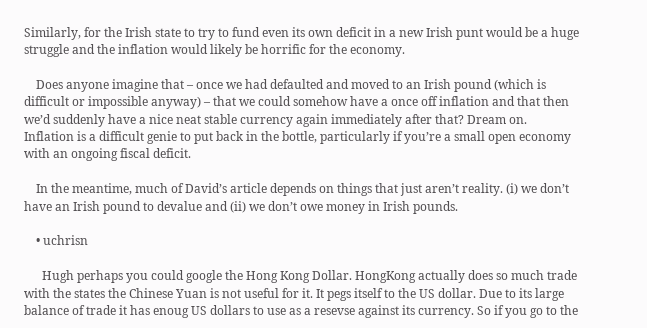Similarly, for the Irish state to try to fund even its own deficit in a new Irish punt would be a huge struggle and the inflation would likely be horrific for the economy.

    Does anyone imagine that – once we had defaulted and moved to an Irish pound (which is difficult or impossible anyway) – that we could somehow have a once off inflation and that then we’d suddenly have a nice neat stable currency again immediately after that? Dream on. Inflation is a difficult genie to put back in the bottle, particularly if you’re a small open economy with an ongoing fiscal deficit.

    In the meantime, much of David’s article depends on things that just aren’t reality. (i) we don’t have an Irish pound to devalue and (ii) we don’t owe money in Irish pounds.

    • uchrisn

      Hugh perhaps you could google the Hong Kong Dollar. HongKong actually does so much trade with the states the Chinese Yuan is not useful for it. It pegs itself to the US dollar. Due to its large balance of trade it has enoug US dollars to use as a resevse against its currency. So if you go to the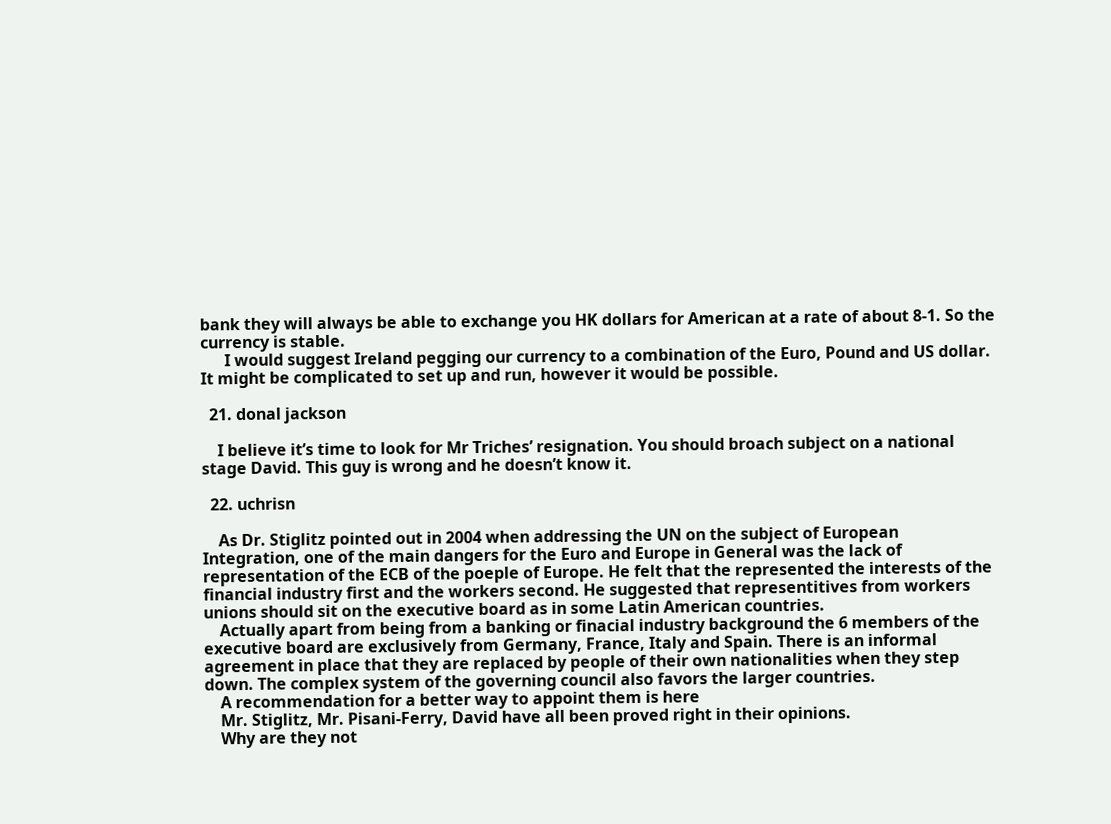bank they will always be able to exchange you HK dollars for American at a rate of about 8-1. So the currency is stable.
      I would suggest Ireland pegging our currency to a combination of the Euro, Pound and US dollar. It might be complicated to set up and run, however it would be possible.

  21. donal jackson

    I believe it’s time to look for Mr Triches’ resignation. You should broach subject on a national stage David. This guy is wrong and he doesn’t know it.

  22. uchrisn

    As Dr. Stiglitz pointed out in 2004 when addressing the UN on the subject of European Integration, one of the main dangers for the Euro and Europe in General was the lack of representation of the ECB of the poeple of Europe. He felt that the represented the interests of the financial industry first and the workers second. He suggested that representitives from workers unions should sit on the executive board as in some Latin American countries.
    Actually apart from being from a banking or finacial industry background the 6 members of the executive board are exclusively from Germany, France, Italy and Spain. There is an informal agreement in place that they are replaced by people of their own nationalities when they step down. The complex system of the governing council also favors the larger countries.
    A recommendation for a better way to appoint them is here
    Mr. Stiglitz, Mr. Pisani-Ferry, David have all been proved right in their opinions.
    Why are they not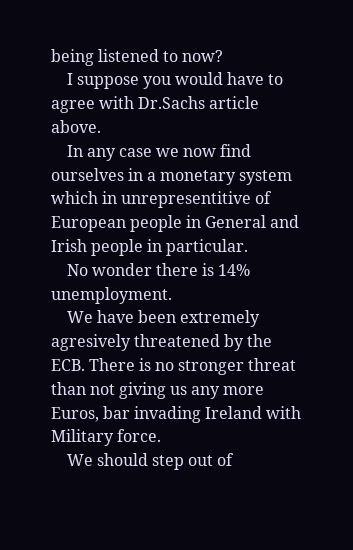being listened to now?
    I suppose you would have to agree with Dr.Sachs article above.
    In any case we now find ourselves in a monetary system which in unrepresentitive of European people in General and Irish people in particular.
    No wonder there is 14% unemployment.
    We have been extremely agresively threatened by the ECB. There is no stronger threat than not giving us any more Euros, bar invading Ireland with Military force.
    We should step out of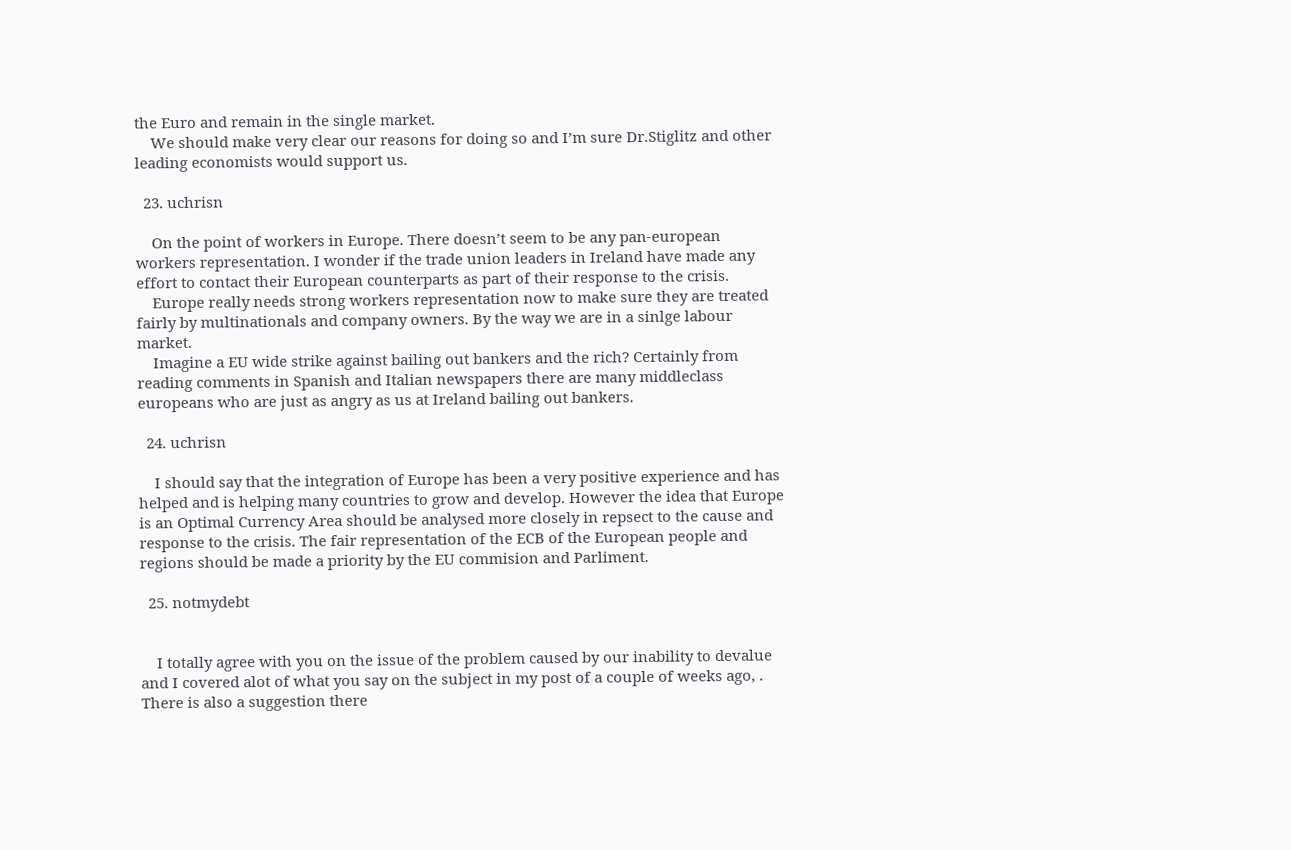the Euro and remain in the single market.
    We should make very clear our reasons for doing so and I’m sure Dr.Stiglitz and other leading economists would support us.

  23. uchrisn

    On the point of workers in Europe. There doesn’t seem to be any pan-european workers representation. I wonder if the trade union leaders in Ireland have made any effort to contact their European counterparts as part of their response to the crisis.
    Europe really needs strong workers representation now to make sure they are treated fairly by multinationals and company owners. By the way we are in a sinlge labour market.
    Imagine a EU wide strike against bailing out bankers and the rich? Certainly from reading comments in Spanish and Italian newspapers there are many middleclass europeans who are just as angry as us at Ireland bailing out bankers.

  24. uchrisn

    I should say that the integration of Europe has been a very positive experience and has helped and is helping many countries to grow and develop. However the idea that Europe is an Optimal Currency Area should be analysed more closely in repsect to the cause and response to the crisis. The fair representation of the ECB of the European people and regions should be made a priority by the EU commision and Parliment.

  25. notmydebt


    I totally agree with you on the issue of the problem caused by our inability to devalue and I covered alot of what you say on the subject in my post of a couple of weeks ago, . There is also a suggestion there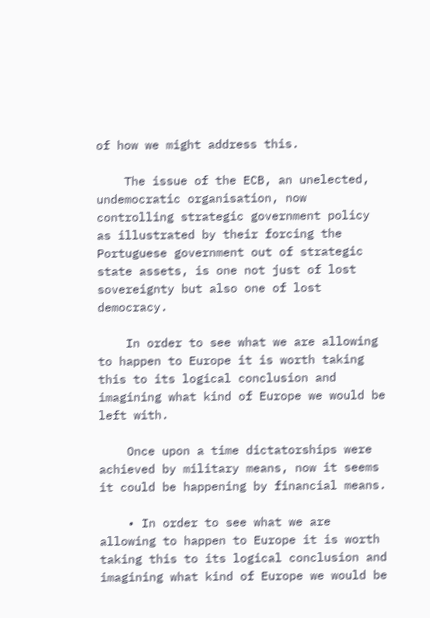of how we might address this.

    The issue of the ECB, an unelected, undemocratic organisation, now controlling strategic government policy as illustrated by their forcing the Portuguese government out of strategic state assets, is one not just of lost sovereignty but also one of lost democracy.

    In order to see what we are allowing to happen to Europe it is worth taking this to its logical conclusion and imagining what kind of Europe we would be left with.

    Once upon a time dictatorships were achieved by military means, now it seems it could be happening by financial means.

    • In order to see what we are allowing to happen to Europe it is worth taking this to its logical conclusion and imagining what kind of Europe we would be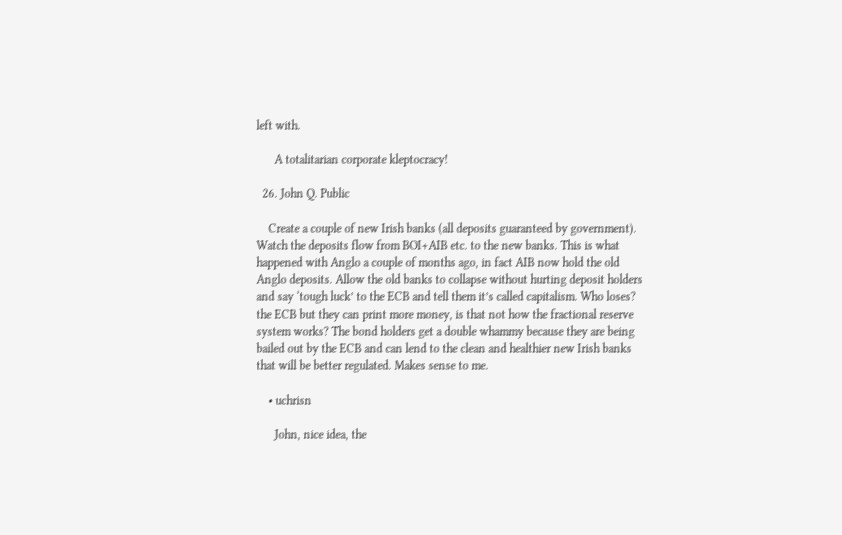left with.

      A totalitarian corporate kleptocracy!

  26. John Q. Public

    Create a couple of new Irish banks (all deposits guaranteed by government). Watch the deposits flow from BOI+AIB etc. to the new banks. This is what happened with Anglo a couple of months ago, in fact AIB now hold the old Anglo deposits. Allow the old banks to collapse without hurting deposit holders and say ‘tough luck’ to the ECB and tell them it’s called capitalism. Who loses? the ECB but they can print more money, is that not how the fractional reserve system works? The bond holders get a double whammy because they are being bailed out by the ECB and can lend to the clean and healthier new Irish banks that will be better regulated. Makes sense to me.

    • uchrisn

      John, nice idea, the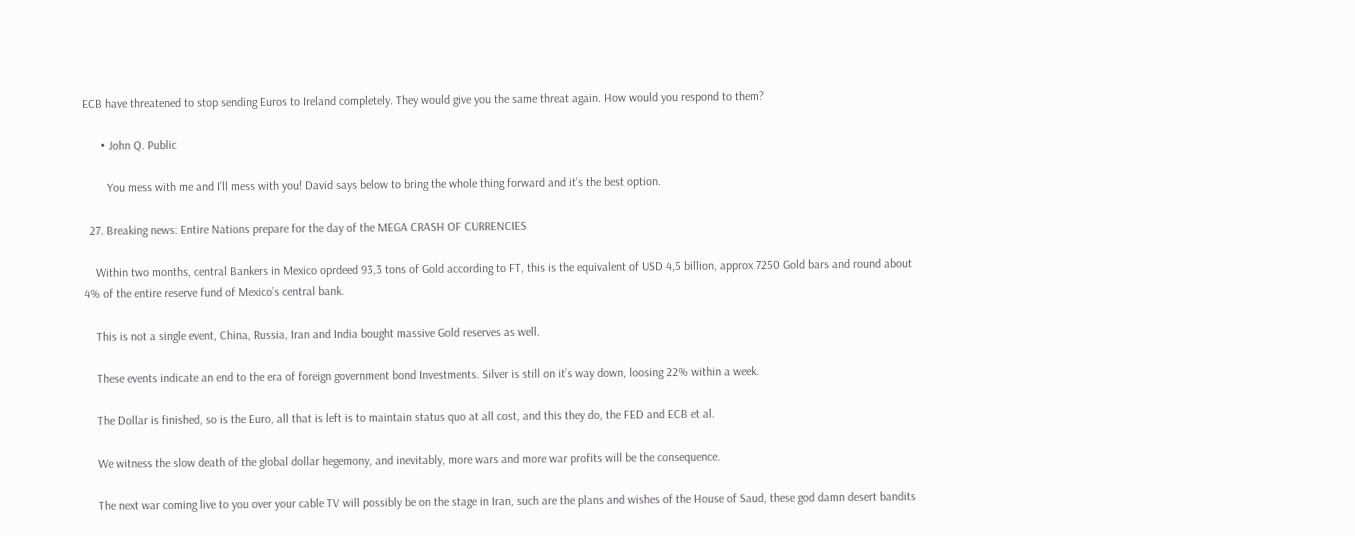ECB have threatened to stop sending Euros to Ireland completely. They would give you the same threat again. How would you respond to them?

      • John Q. Public

        You mess with me and I’ll mess with you! David says below to bring the whole thing forward and it’s the best option.

  27. Breaking news: Entire Nations prepare for the day of the MEGA CRASH OF CURRENCIES

    Within two months, central Bankers in Mexico oprdeed 93,3 tons of Gold according to FT, this is the equivalent of USD 4,5 billion, approx 7250 Gold bars and round about 4% of the entire reserve fund of Mexico’s central bank.

    This is not a single event, China, Russia, Iran and India bought massive Gold reserves as well.

    These events indicate an end to the era of foreign government bond Investments. Silver is still on it’s way down, loosing 22% within a week.

    The Dollar is finished, so is the Euro, all that is left is to maintain status quo at all cost, and this they do, the FED and ECB et al.

    We witness the slow death of the global dollar hegemony, and inevitably, more wars and more war profits will be the consequence.

    The next war coming live to you over your cable TV will possibly be on the stage in Iran, such are the plans and wishes of the House of Saud, these god damn desert bandits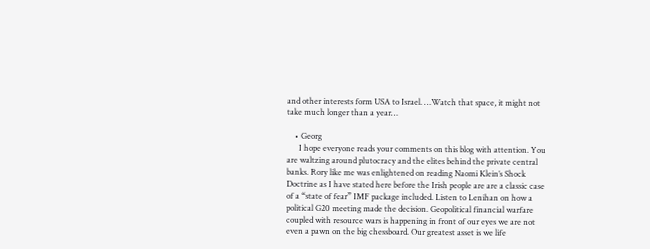and other interests form USA to Israel. …Watch that space, it might not take much longer than a year…

    • Georg
      I hope everyone reads your comments on this blog with attention. You are waltzing around plutocracy and the elites behind the private central banks. Rory like me was enlightened on reading Naomi Klein’s Shock Doctrine as I have stated here before the Irish people are are a classic case of a “state of fear” IMF package included. Listen to Lenihan on how a political G20 meeting made the decision. Geopolitical financial warfare coupled with resource wars is happening in front of our eyes we are not even a pawn on the big chessboard. Our greatest asset is we life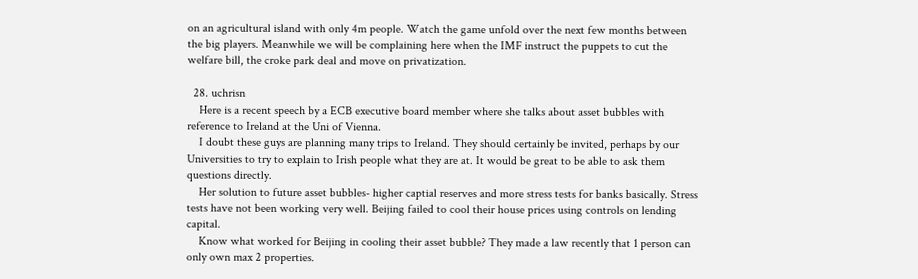on an agricultural island with only 4m people. Watch the game unfold over the next few months between the big players. Meanwhile we will be complaining here when the IMF instruct the puppets to cut the welfare bill, the croke park deal and move on privatization.

  28. uchrisn
    Here is a recent speech by a ECB executive board member where she talks about asset bubbles with reference to Ireland at the Uni of Vienna.
    I doubt these guys are planning many trips to Ireland. They should certainly be invited, perhaps by our Universities to try to explain to Irish people what they are at. It would be great to be able to ask them questions directly.
    Her solution to future asset bubbles- higher captial reserves and more stress tests for banks basically. Stress tests have not been working very well. Beijing failed to cool their house prices using controls on lending capital.
    Know what worked for Beijing in cooling their asset bubble? They made a law recently that 1 person can only own max 2 properties.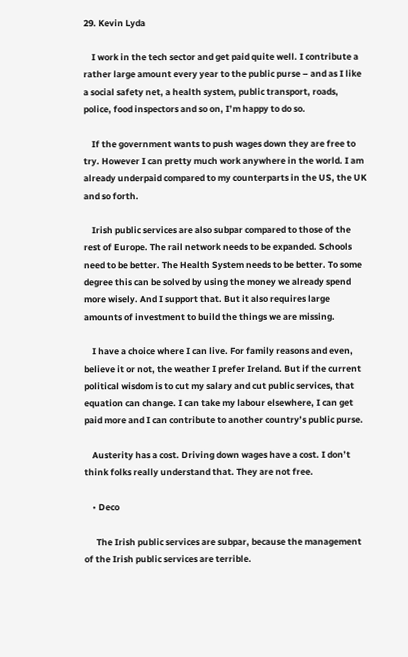29. Kevin Lyda

    I work in the tech sector and get paid quite well. I contribute a rather large amount every year to the public purse – and as I like a social safety net, a health system, public transport, roads, police, food inspectors and so on, I’m happy to do so.

    If the government wants to push wages down they are free to try. However I can pretty much work anywhere in the world. I am already underpaid compared to my counterparts in the US, the UK and so forth.

    Irish public services are also subpar compared to those of the rest of Europe. The rail network needs to be expanded. Schools need to be better. The Health System needs to be better. To some degree this can be solved by using the money we already spend more wisely. And I support that. But it also requires large amounts of investment to build the things we are missing.

    I have a choice where I can live. For family reasons and even, believe it or not, the weather I prefer Ireland. But if the current political wisdom is to cut my salary and cut public services, that equation can change. I can take my labour elsewhere, I can get paid more and I can contribute to another country’s public purse.

    Austerity has a cost. Driving down wages have a cost. I don’t think folks really understand that. They are not free.

    • Deco

      The Irish public services are subpar, because the management of the Irish public services are terrible.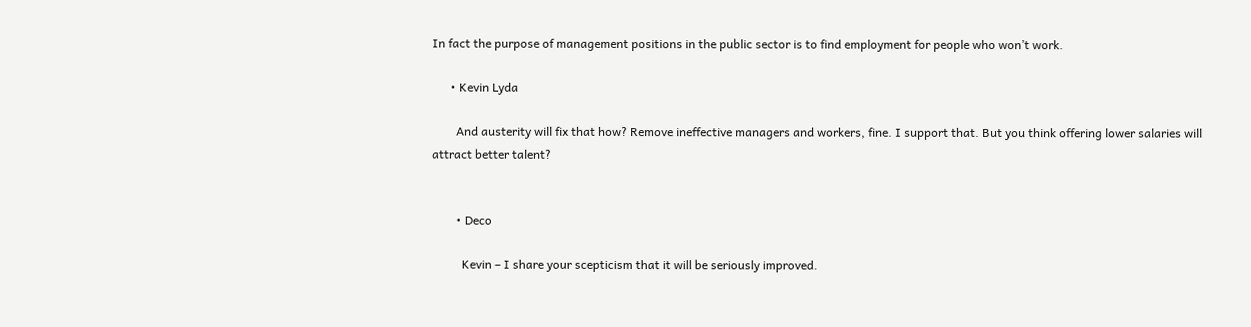In fact the purpose of management positions in the public sector is to find employment for people who won’t work.

      • Kevin Lyda

        And austerity will fix that how? Remove ineffective managers and workers, fine. I support that. But you think offering lower salaries will attract better talent?


        • Deco

          Kevin – I share your scepticism that it will be seriously improved.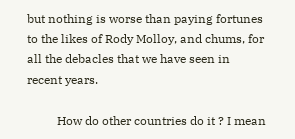but nothing is worse than paying fortunes to the likes of Rody Molloy, and chums, for all the debacles that we have seen in recent years.

          How do other countries do it ? I mean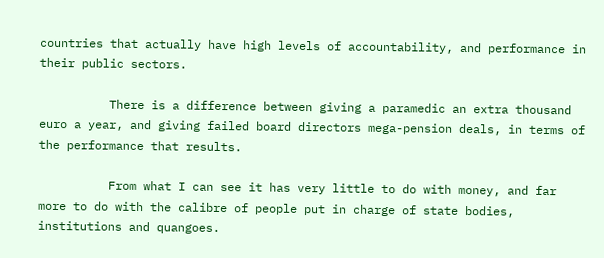countries that actually have high levels of accountability, and performance in their public sectors.

          There is a difference between giving a paramedic an extra thousand euro a year, and giving failed board directors mega-pension deals, in terms of the performance that results.

          From what I can see it has very little to do with money, and far more to do with the calibre of people put in charge of state bodies, institutions and quangoes.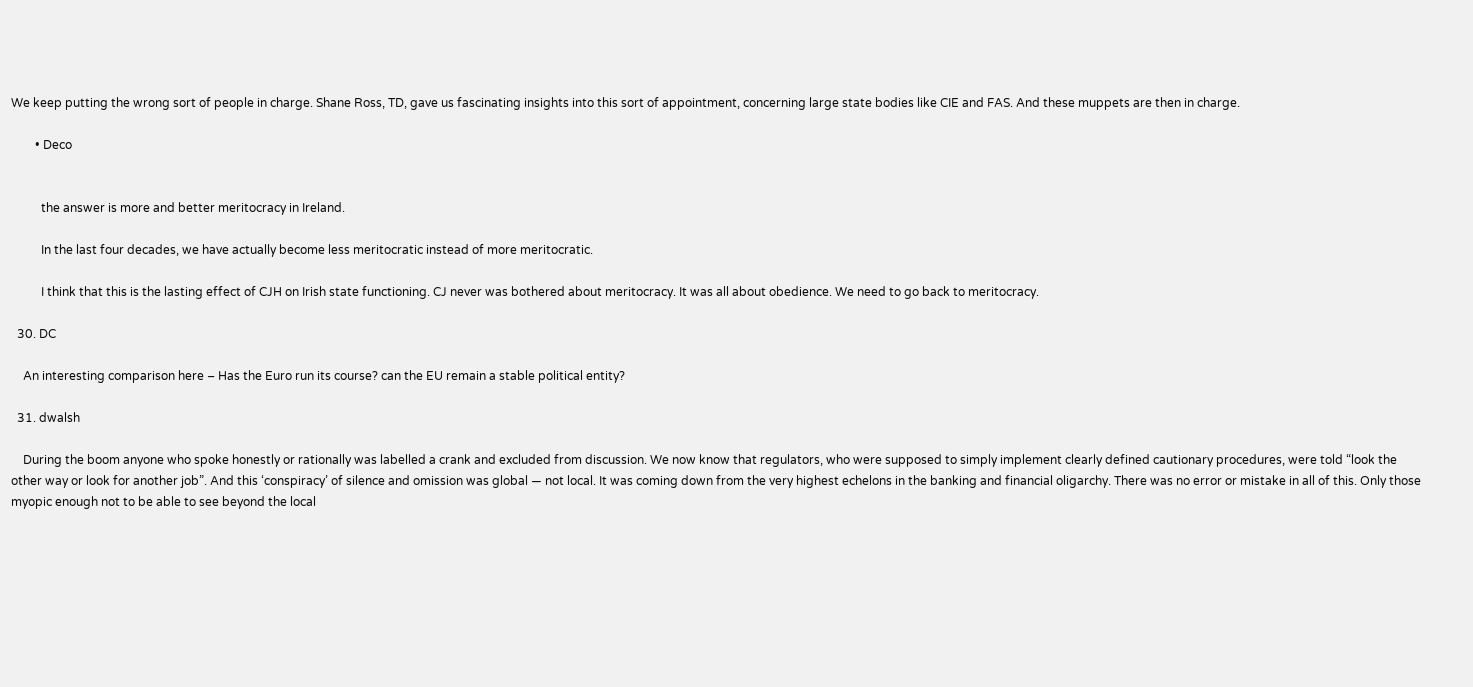We keep putting the wrong sort of people in charge. Shane Ross, TD, gave us fascinating insights into this sort of appointment, concerning large state bodies like CIE and FAS. And these muppets are then in charge.

        • Deco


          the answer is more and better meritocracy in Ireland.

          In the last four decades, we have actually become less meritocratic instead of more meritocratic.

          I think that this is the lasting effect of CJH on Irish state functioning. CJ never was bothered about meritocracy. It was all about obedience. We need to go back to meritocracy.

  30. DC

    An interesting comparison here – Has the Euro run its course? can the EU remain a stable political entity?

  31. dwalsh

    During the boom anyone who spoke honestly or rationally was labelled a crank and excluded from discussion. We now know that regulators, who were supposed to simply implement clearly defined cautionary procedures, were told “look the other way or look for another job”. And this ‘conspiracy’ of silence and omission was global — not local. It was coming down from the very highest echelons in the banking and financial oligarchy. There was no error or mistake in all of this. Only those myopic enough not to be able to see beyond the local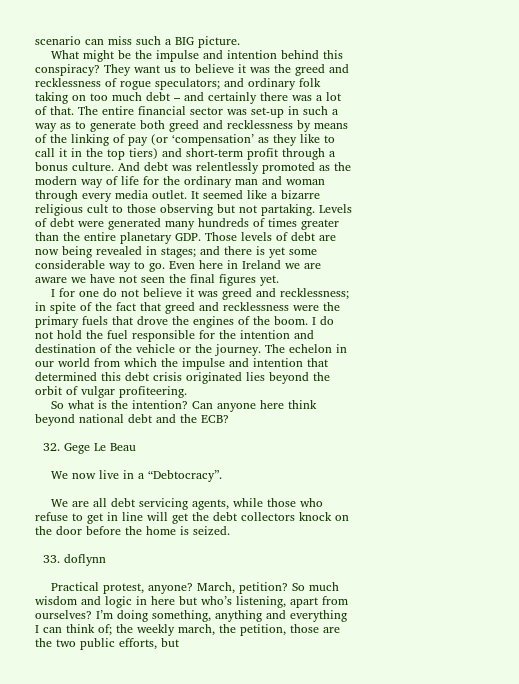scenario can miss such a BIG picture.
    What might be the impulse and intention behind this conspiracy? They want us to believe it was the greed and recklessness of rogue speculators; and ordinary folk taking on too much debt – and certainly there was a lot of that. The entire financial sector was set-up in such a way as to generate both greed and recklessness by means of the linking of pay (or ‘compensation’ as they like to call it in the top tiers) and short-term profit through a bonus culture. And debt was relentlessly promoted as the modern way of life for the ordinary man and woman through every media outlet. It seemed like a bizarre religious cult to those observing but not partaking. Levels of debt were generated many hundreds of times greater than the entire planetary GDP. Those levels of debt are now being revealed in stages; and there is yet some considerable way to go. Even here in Ireland we are aware we have not seen the final figures yet.
    I for one do not believe it was greed and recklessness; in spite of the fact that greed and recklessness were the primary fuels that drove the engines of the boom. I do not hold the fuel responsible for the intention and destination of the vehicle or the journey. The echelon in our world from which the impulse and intention that determined this debt crisis originated lies beyond the orbit of vulgar profiteering.
    So what is the intention? Can anyone here think beyond national debt and the ECB?

  32. Gege Le Beau

    We now live in a “Debtocracy”.

    We are all debt servicing agents, while those who refuse to get in line will get the debt collectors knock on the door before the home is seized.

  33. doflynn

    Practical protest, anyone? March, petition? So much wisdom and logic in here but who’s listening, apart from ourselves? I’m doing something, anything and everything I can think of; the weekly march, the petition, those are the two public efforts, but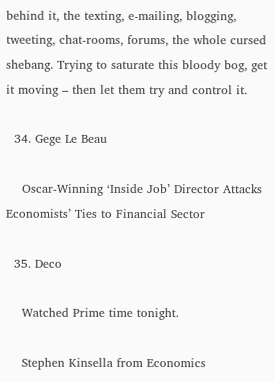behind it, the texting, e-mailing, blogging, tweeting, chat-rooms, forums, the whole cursed shebang. Trying to saturate this bloody bog, get it moving – then let them try and control it.

  34. Gege Le Beau

    Oscar-Winning ‘Inside Job’ Director Attacks Economists’ Ties to Financial Sector

  35. Deco

    Watched Prime time tonight.

    Stephen Kinsella from Economics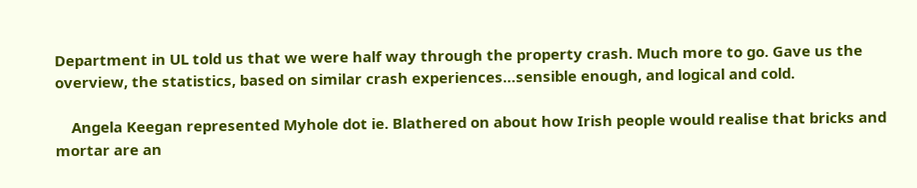Department in UL told us that we were half way through the property crash. Much more to go. Gave us the overview, the statistics, based on similar crash experiences…sensible enough, and logical and cold.

    Angela Keegan represented Myhole dot ie. Blathered on about how Irish people would realise that bricks and mortar are an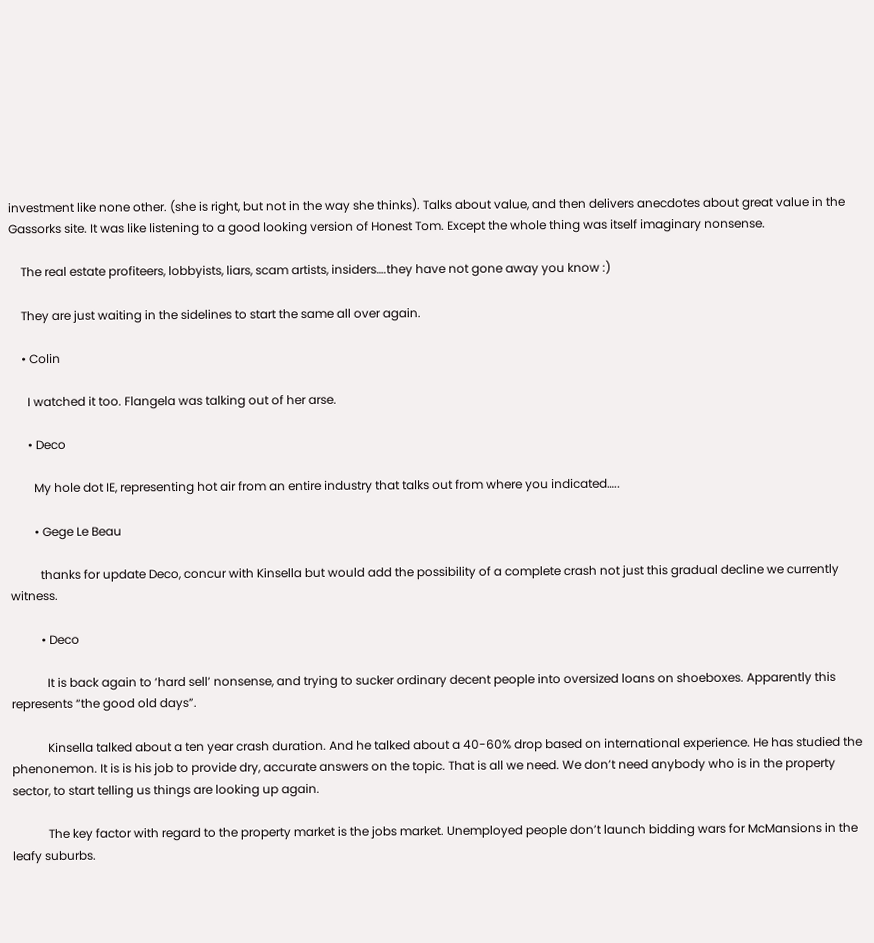investment like none other. (she is right, but not in the way she thinks). Talks about value, and then delivers anecdotes about great value in the Gassorks site. It was like listening to a good looking version of Honest Tom. Except the whole thing was itself imaginary nonsense.

    The real estate profiteers, lobbyists, liars, scam artists, insiders….they have not gone away you know :)

    They are just waiting in the sidelines to start the same all over again.

    • Colin

      I watched it too. Flangela was talking out of her arse.

      • Deco

        My hole dot IE, representing hot air from an entire industry that talks out from where you indicated…..

        • Gege Le Beau

          thanks for update Deco, concur with Kinsella but would add the possibility of a complete crash not just this gradual decline we currently witness.

          • Deco

            It is back again to ‘hard sell’ nonsense, and trying to sucker ordinary decent people into oversized loans on shoeboxes. Apparently this represents “the good old days”.

            Kinsella talked about a ten year crash duration. And he talked about a 40-60% drop based on international experience. He has studied the phenonemon. It is is his job to provide dry, accurate answers on the topic. That is all we need. We don’t need anybody who is in the property sector, to start telling us things are looking up again.

            The key factor with regard to the property market is the jobs market. Unemployed people don’t launch bidding wars for McMansions in the leafy suburbs.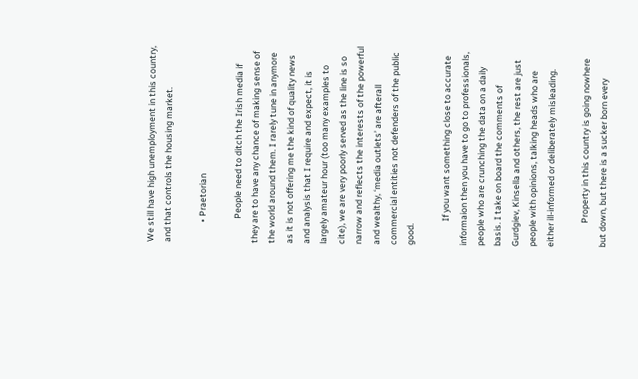We still have high unemployment in this country, and that controls the housing market.

          • Praetorian

            People need to ditch the Irish media if they are to have any chance of making sense of the world around them. I rarely tune in anymore as it is not offering me the kind of quality news and analysis that I require and expect, it is largely amateur hour (too many examples to cite), we are very poorly served as the line is so narrow and reflects the interests of the powerful and wealthy, ‘media outlets’ are afterall commercial entities not defenders of the public good.

            If you want something close to accurate informaion then you have to go to professionals, people who are crunching the data on a daily basis. I take on board the comments of Gurdgiev, Kinsella and others, the rest are just people with opinions, talking heads who are either ill-informed or deliberately misleading.

            Property in this country is going nowhere but down, but there is a sucker born every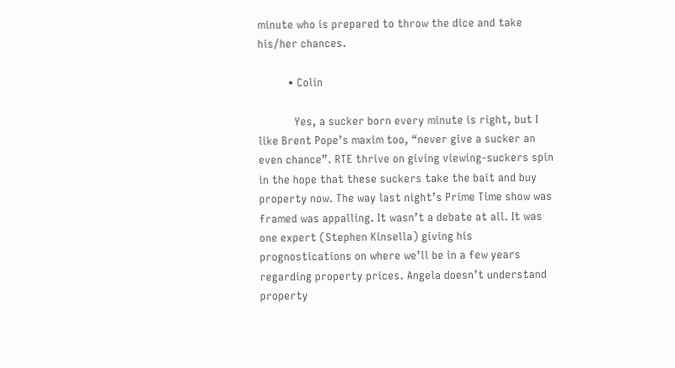minute who is prepared to throw the dice and take his/her chances.

          • Colin

            Yes, a sucker born every minute is right, but I like Brent Pope’s maxim too, “never give a sucker an even chance”. RTE thrive on giving viewing-suckers spin in the hope that these suckers take the bait and buy property now. The way last night’s Prime Time show was framed was appalling. It wasn’t a debate at all. It was one expert (Stephen Kinsella) giving his prognostications on where we’ll be in a few years regarding property prices. Angela doesn’t understand property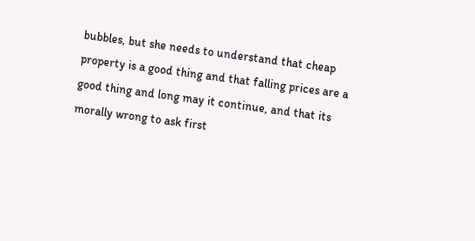bubbles, but she needs to understand that cheap property is a good thing and that falling prices are a good thing and long may it continue, and that its morally wrong to ask first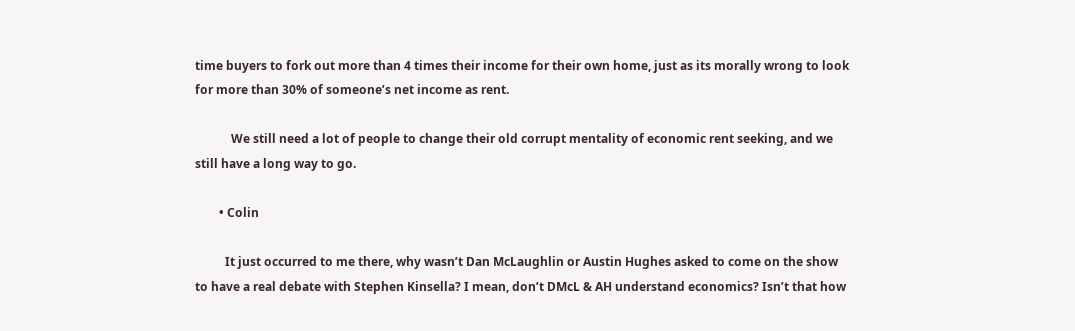time buyers to fork out more than 4 times their income for their own home, just as its morally wrong to look for more than 30% of someone’s net income as rent.

            We still need a lot of people to change their old corrupt mentality of economic rent seeking, and we still have a long way to go.

        • Colin

          It just occurred to me there, why wasn’t Dan McLaughlin or Austin Hughes asked to come on the show to have a real debate with Stephen Kinsella? I mean, don’t DMcL & AH understand economics? Isn’t that how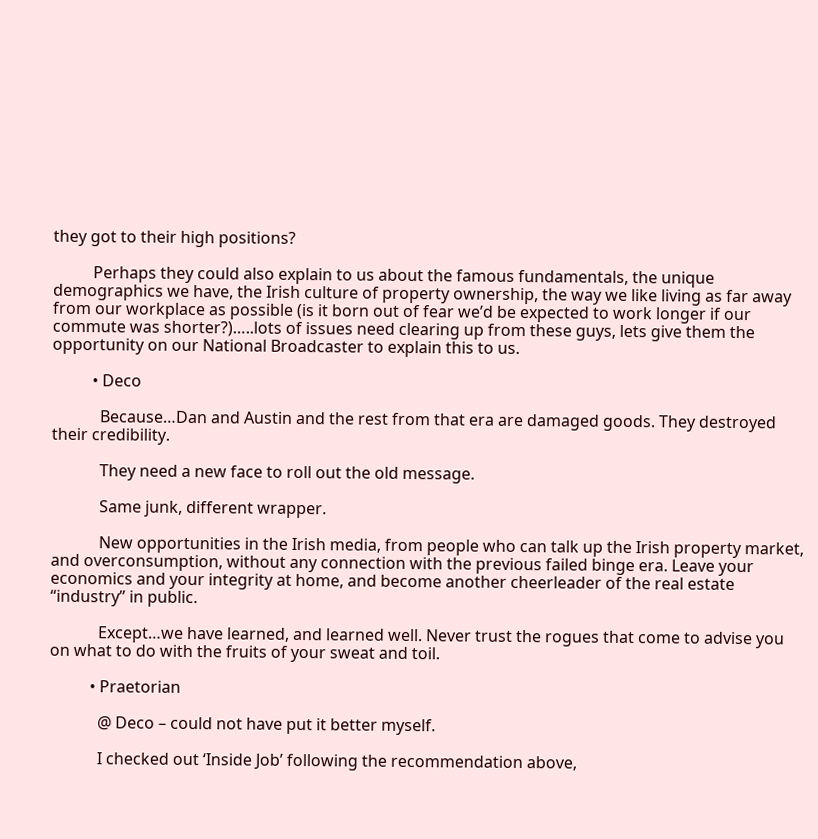they got to their high positions?

          Perhaps they could also explain to us about the famous fundamentals, the unique demographics we have, the Irish culture of property ownership, the way we like living as far away from our workplace as possible (is it born out of fear we’d be expected to work longer if our commute was shorter?)…..lots of issues need clearing up from these guys, lets give them the opportunity on our National Broadcaster to explain this to us.

          • Deco

            Because…Dan and Austin and the rest from that era are damaged goods. They destroyed their credibility.

            They need a new face to roll out the old message.

            Same junk, different wrapper.

            New opportunities in the Irish media, from people who can talk up the Irish property market, and overconsumption, without any connection with the previous failed binge era. Leave your economics and your integrity at home, and become another cheerleader of the real estate “industry” in public.

            Except…we have learned, and learned well. Never trust the rogues that come to advise you on what to do with the fruits of your sweat and toil.

          • Praetorian

            @ Deco – could not have put it better myself.

            I checked out ‘Inside Job’ following the recommendation above,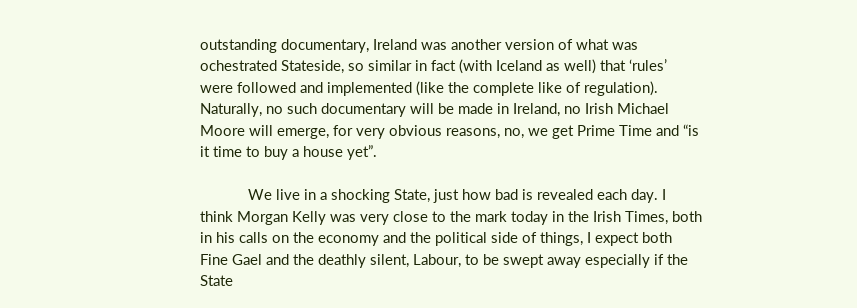outstanding documentary, Ireland was another version of what was ochestrated Stateside, so similar in fact (with Iceland as well) that ‘rules’ were followed and implemented (like the complete like of regulation). Naturally, no such documentary will be made in Ireland, no Irish Michael Moore will emerge, for very obvious reasons, no, we get Prime Time and “is it time to buy a house yet”.

            We live in a shocking State, just how bad is revealed each day. I think Morgan Kelly was very close to the mark today in the Irish Times, both in his calls on the economy and the political side of things, I expect both Fine Gael and the deathly silent, Labour, to be swept away especially if the State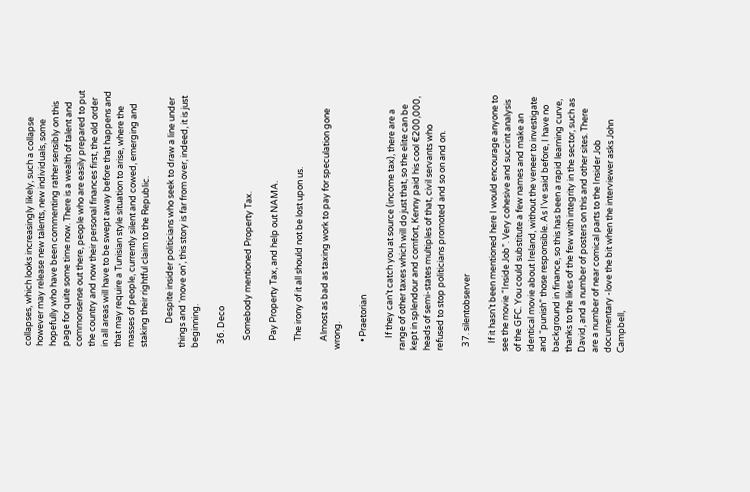collapses, which looks increasingly likely, such a collapse however may release new talents, new individuals, some hopefully who have been commenting rather sensibly on this page for quite some time now. There is a wealth of talent and commonsense out there, people who are easily prepared to put the country and now their personal finances first, the old order in all areas will have to be swept away before that happens and that may require a Tunisian style situation to arise, where the masses of people, currently silent and cowed, emerging and staking their rightful claim to the Republic.

            Despite insider politicians who seek to draw a line under things and ‘move on’, this story is far from over, indeed, it is just beginning.

  36. Deco

    Somebody mentioned Property Tax.

    Pay Property Tax, and help out NAMA.

    The irony of it all should not be lost upon us.

    Almost as bad as taxing work to pay for speculation gone wrong.

    • Praetorian

      If they can’t catch you at source (income tax), there are a range of other taxes which will do just that, so the elite can be kept in splendour and comfort, Kenny paid his cool €200,000, heads of semi-states multiples of that, civil servants who refused to stop politicians promoted and so on and on.

  37. silentobserver

    If it hasn’t been mentioned here I would encourage anyone to see the movie “Inside Job”. Very cohesive and succint analysis of the GFC. You could substitute a few names and make an identical movie about Ireland, without the veneer to investigate and “punish” those responsible. As I’ve said before, I have no background in finance, so this has been a rapid learning curve, thanks to the likes of the few with integrity in the sector, such as David, and a number of posters on this and other sites. There are a number of near comical parts to the Insider Job documentary -love the bit when the interviewer asks John Campbell,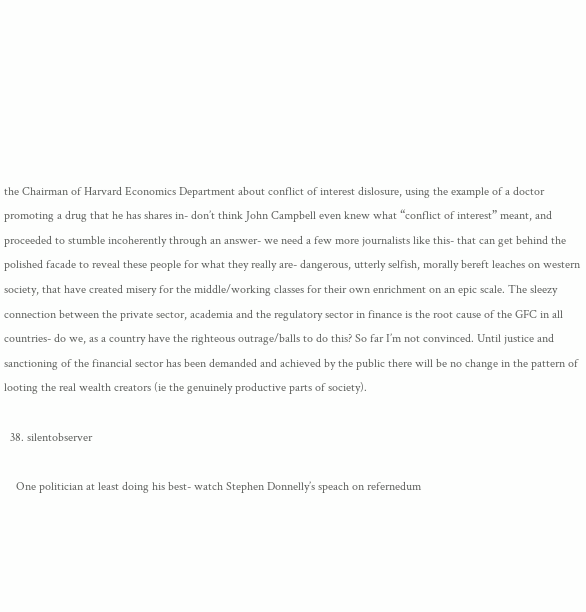the Chairman of Harvard Economics Department about conflict of interest dislosure, using the example of a doctor promoting a drug that he has shares in- don’t think John Campbell even knew what “conflict of interest” meant, and proceeded to stumble incoherently through an answer- we need a few more journalists like this- that can get behind the polished facade to reveal these people for what they really are- dangerous, utterly selfish, morally bereft leaches on western society, that have created misery for the middle/working classes for their own enrichment on an epic scale. The sleezy connection between the private sector, academia and the regulatory sector in finance is the root cause of the GFC in all countries- do we, as a country have the righteous outrage/balls to do this? So far I’m not convinced. Until justice and sanctioning of the financial sector has been demanded and achieved by the public there will be no change in the pattern of looting the real wealth creators (ie the genuinely productive parts of society).

  38. silentobserver

    One politician at least doing his best- watch Stephen Donnelly’s speach on refernedum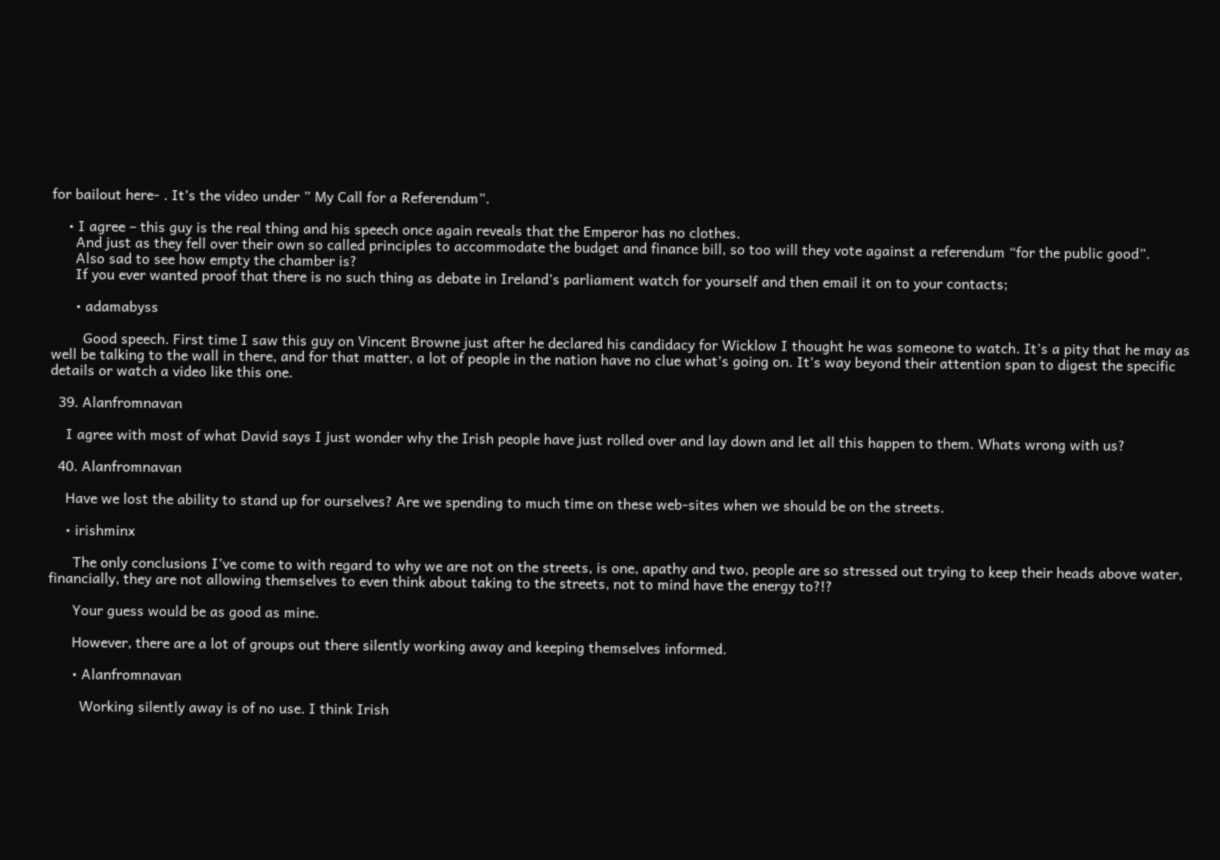for bailout here- . It’s the video under ” My Call for a Referendum”.

    • I agree – this guy is the real thing and his speech once again reveals that the Emperor has no clothes.
      And just as they fell over their own so called principles to accommodate the budget and finance bill, so too will they vote against a referendum “for the public good”.
      Also sad to see how empty the chamber is?
      If you ever wanted proof that there is no such thing as debate in Ireland’s parliament watch for yourself and then email it on to your contacts;

      • adamabyss

        Good speech. First time I saw this guy on Vincent Browne just after he declared his candidacy for Wicklow I thought he was someone to watch. It’s a pity that he may as well be talking to the wall in there, and for that matter, a lot of people in the nation have no clue what’s going on. It’s way beyond their attention span to digest the specific details or watch a video like this one.

  39. Alanfromnavan

    I agree with most of what David says I just wonder why the Irish people have just rolled over and lay down and let all this happen to them. Whats wrong with us?

  40. Alanfromnavan

    Have we lost the ability to stand up for ourselves? Are we spending to much time on these web-sites when we should be on the streets.

    • irishminx

      The only conclusions I’ve come to with regard to why we are not on the streets, is one, apathy and two, people are so stressed out trying to keep their heads above water, financially, they are not allowing themselves to even think about taking to the streets, not to mind have the energy to?!?

      Your guess would be as good as mine.

      However, there are a lot of groups out there silently working away and keeping themselves informed.

      • Alanfromnavan

        Working silently away is of no use. I think Irish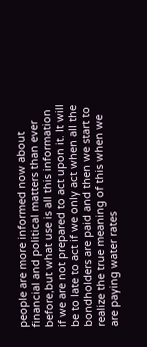people are more informed now about financial and political matters than ever before,but what use is all this information if we are not prepared to act upon it. It will be to late to act if we only act when all the bondholders are paid and then we start to realize the true meaning of this when we are paying water rates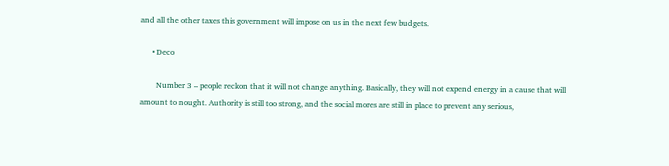and all the other taxes this government will impose on us in the next few budgets.

      • Deco

        Number 3 – people reckon that it will not change anything. Basically, they will not expend energy in a cause that will amount to nought. Authority is still too strong, and the social mores are still in place to prevent any serious,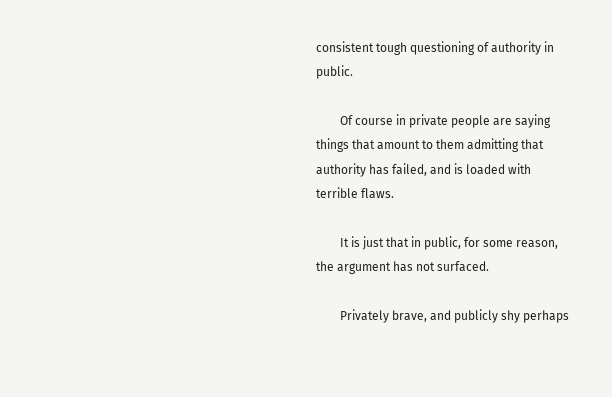consistent tough questioning of authority in public.

        Of course in private people are saying things that amount to them admitting that authority has failed, and is loaded with terrible flaws.

        It is just that in public, for some reason, the argument has not surfaced.

        Privately brave, and publicly shy perhaps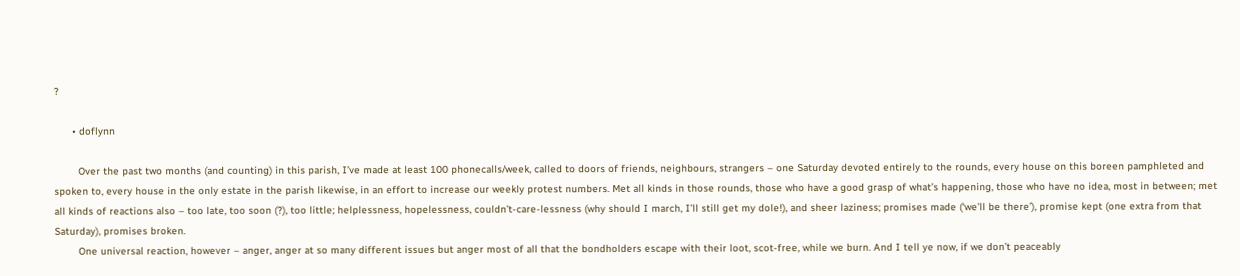?

      • doflynn

        Over the past two months (and counting) in this parish, I’ve made at least 100 phonecalls/week, called to doors of friends, neighbours, strangers – one Saturday devoted entirely to the rounds, every house on this boreen pamphleted and spoken to, every house in the only estate in the parish likewise, in an effort to increase our weekly protest numbers. Met all kinds in those rounds, those who have a good grasp of what’s happening, those who have no idea, most in between; met all kinds of reactions also – too late, too soon (?), too little; helplessness, hopelessness, couldn’t-care-lessness (why should I march, I’ll still get my dole!), and sheer laziness; promises made (‘we’ll be there’), promise kept (one extra from that Saturday), promises broken.
        One universal reaction, however – anger, anger at so many different issues but anger most of all that the bondholders escape with their loot, scot-free, while we burn. And I tell ye now, if we don’t peaceably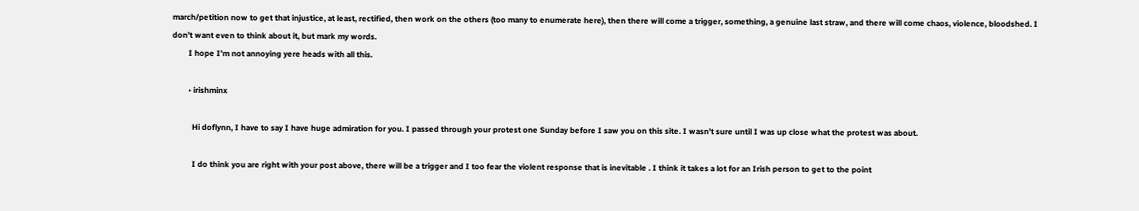march/petition now to get that injustice, at least, rectified, then work on the others (too many to enumerate here), then there will come a trigger, something, a genuine last straw, and there will come chaos, violence, bloodshed. I don’t want even to think about it, but mark my words.
        I hope I’m not annoying yere heads with all this.

        • irishminx

          Hi doflynn, I have to say I have huge admiration for you. I passed through your protest one Sunday before I saw you on this site. I wasn’t sure until I was up close what the protest was about.

          I do think you are right with your post above, there will be a trigger and I too fear the violent response that is inevitable . I think it takes a lot for an Irish person to get to the point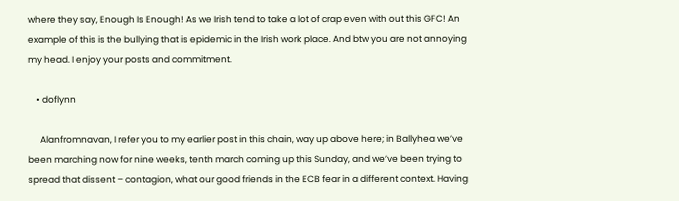where they say, Enough Is Enough! As we Irish tend to take a lot of crap even with out this GFC! An example of this is the bullying that is epidemic in the Irish work place. And btw you are not annoying my head. I enjoy your posts and commitment.

    • doflynn

      Alanfromnavan, I refer you to my earlier post in this chain, way up above here; in Ballyhea we’ve been marching now for nine weeks, tenth march coming up this Sunday, and we’ve been trying to spread that dissent – contagion, what our good friends in the ECB fear in a different context. Having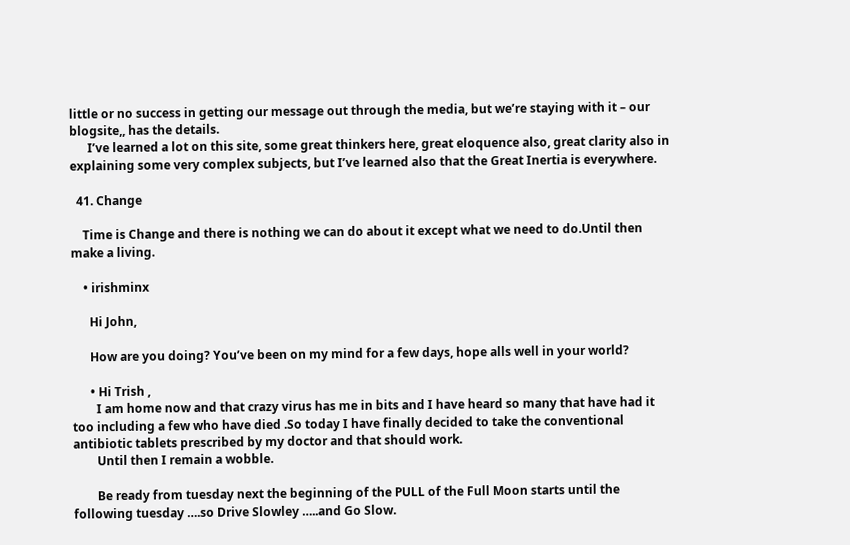little or no success in getting our message out through the media, but we’re staying with it – our blogsite,, has the details.
      I’ve learned a lot on this site, some great thinkers here, great eloquence also, great clarity also in explaining some very complex subjects, but I’ve learned also that the Great Inertia is everywhere.

  41. Change

    Time is Change and there is nothing we can do about it except what we need to do.Until then make a living.

    • irishminx

      Hi John,

      How are you doing? You’ve been on my mind for a few days, hope alls well in your world?

      • Hi Trish ,
        I am home now and that crazy virus has me in bits and I have heard so many that have had it too including a few who have died .So today I have finally decided to take the conventional antibiotic tablets prescribed by my doctor and that should work.
        Until then I remain a wobble.

        Be ready from tuesday next the beginning of the PULL of the Full Moon starts until the following tuesday ….so Drive Slowley …..and Go Slow.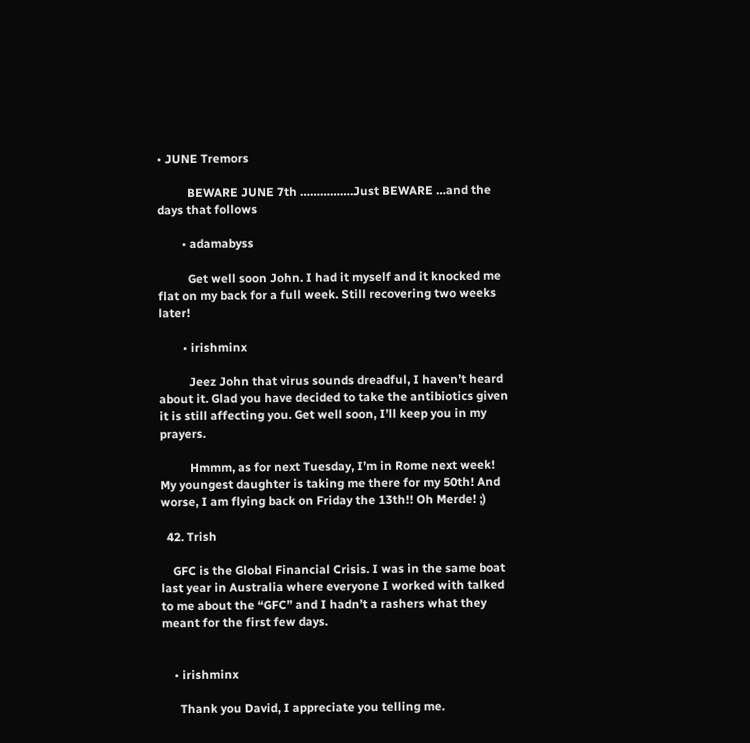• JUNE Tremors

          BEWARE JUNE 7th …………….Just BEWARE …and the days that follows

        • adamabyss

          Get well soon John. I had it myself and it knocked me flat on my back for a full week. Still recovering two weeks later!

        • irishminx

          Jeez John that virus sounds dreadful, I haven’t heard about it. Glad you have decided to take the antibiotics given it is still affecting you. Get well soon, I’ll keep you in my prayers.

          Hmmm, as for next Tuesday, I’m in Rome next week! My youngest daughter is taking me there for my 50th! And worse, I am flying back on Friday the 13th!! Oh Merde! ;)

  42. Trish

    GFC is the Global Financial Crisis. I was in the same boat last year in Australia where everyone I worked with talked to me about the “GFC” and I hadn’t a rashers what they meant for the first few days.


    • irishminx

      Thank you David, I appreciate you telling me.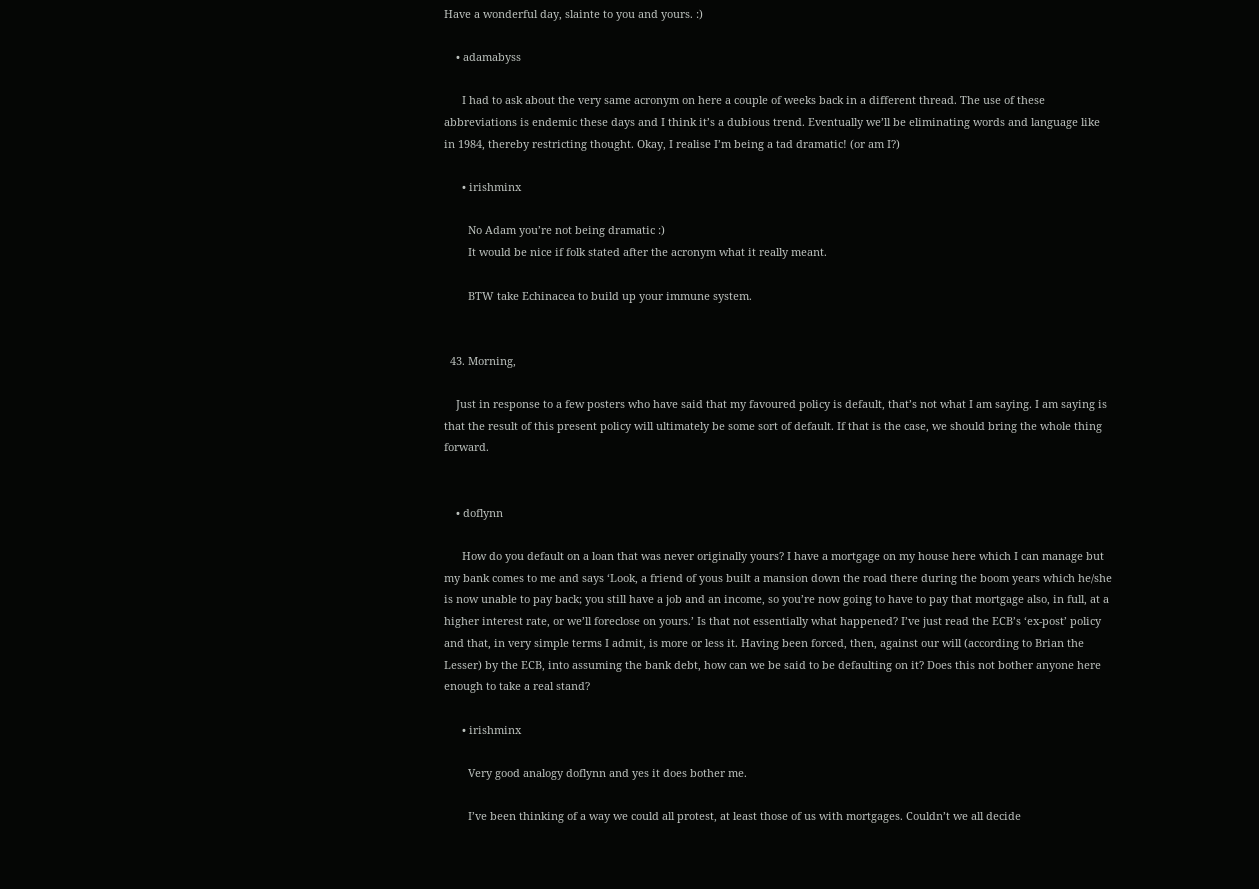Have a wonderful day, slainte to you and yours. :)

    • adamabyss

      I had to ask about the very same acronym on here a couple of weeks back in a different thread. The use of these abbreviations is endemic these days and I think it’s a dubious trend. Eventually we’ll be eliminating words and language like in 1984, thereby restricting thought. Okay, I realise I’m being a tad dramatic! (or am I?)

      • irishminx

        No Adam you’re not being dramatic :)
        It would be nice if folk stated after the acronym what it really meant.

        BTW take Echinacea to build up your immune system.


  43. Morning,

    Just in response to a few posters who have said that my favoured policy is default, that’s not what I am saying. I am saying is that the result of this present policy will ultimately be some sort of default. If that is the case, we should bring the whole thing forward.


    • doflynn

      How do you default on a loan that was never originally yours? I have a mortgage on my house here which I can manage but my bank comes to me and says ‘Look, a friend of yous built a mansion down the road there during the boom years which he/she is now unable to pay back; you still have a job and an income, so you’re now going to have to pay that mortgage also, in full, at a higher interest rate, or we’ll foreclose on yours.’ Is that not essentially what happened? I’ve just read the ECB’s ‘ex-post’ policy and that, in very simple terms I admit, is more or less it. Having been forced, then, against our will (according to Brian the Lesser) by the ECB, into assuming the bank debt, how can we be said to be defaulting on it? Does this not bother anyone here enough to take a real stand?

      • irishminx

        Very good analogy doflynn and yes it does bother me.

        I’ve been thinking of a way we could all protest, at least those of us with mortgages. Couldn’t we all decide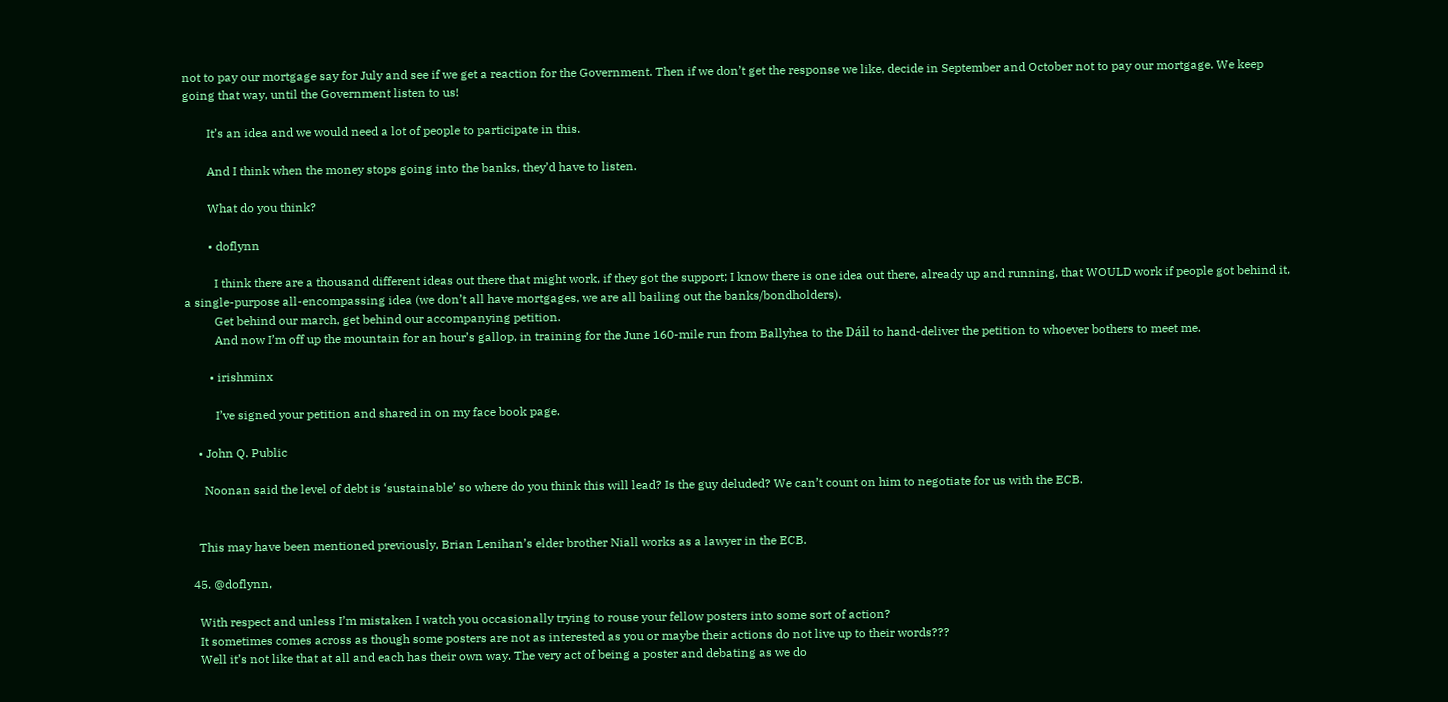not to pay our mortgage say for July and see if we get a reaction for the Government. Then if we don’t get the response we like, decide in September and October not to pay our mortgage. We keep going that way, until the Government listen to us!

        It’s an idea and we would need a lot of people to participate in this.

        And I think when the money stops going into the banks, they’d have to listen.

        What do you think?

        • doflynn

          I think there are a thousand different ideas out there that might work, if they got the support; I know there is one idea out there, already up and running, that WOULD work if people got behind it, a single-purpose all-encompassing idea (we don’t all have mortgages, we are all bailing out the banks/bondholders).
          Get behind our march, get behind our accompanying petition.
          And now I’m off up the mountain for an hour’s gallop, in training for the June 160-mile run from Ballyhea to the Dáil to hand-deliver the petition to whoever bothers to meet me.

        • irishminx

          I’ve signed your petition and shared in on my face book page.

    • John Q. Public

      Noonan said the level of debt is ‘sustainable’ so where do you think this will lead? Is the guy deluded? We can’t count on him to negotiate for us with the ECB.


    This may have been mentioned previously, Brian Lenihan’s elder brother Niall works as a lawyer in the ECB.

  45. @doflynn,

    With respect and unless I’m mistaken I watch you occasionally trying to rouse your fellow posters into some sort of action?
    It sometimes comes across as though some posters are not as interested as you or maybe their actions do not live up to their words???
    Well it’s not like that at all and each has their own way. The very act of being a poster and debating as we do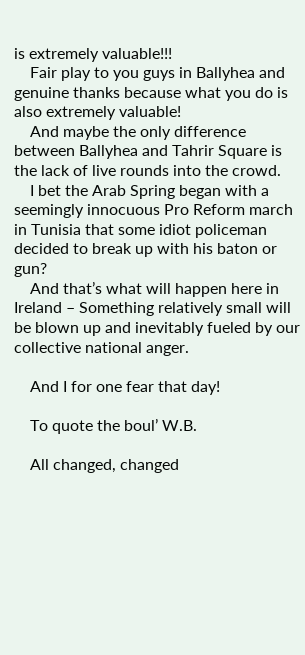is extremely valuable!!!
    Fair play to you guys in Ballyhea and genuine thanks because what you do is also extremely valuable!
    And maybe the only difference between Ballyhea and Tahrir Square is the lack of live rounds into the crowd.
    I bet the Arab Spring began with a seemingly innocuous Pro Reform march in Tunisia that some idiot policeman decided to break up with his baton or gun?
    And that’s what will happen here in Ireland – Something relatively small will be blown up and inevitably fueled by our collective national anger.

    And I for one fear that day!

    To quote the boul’ W.B.

    All changed, changed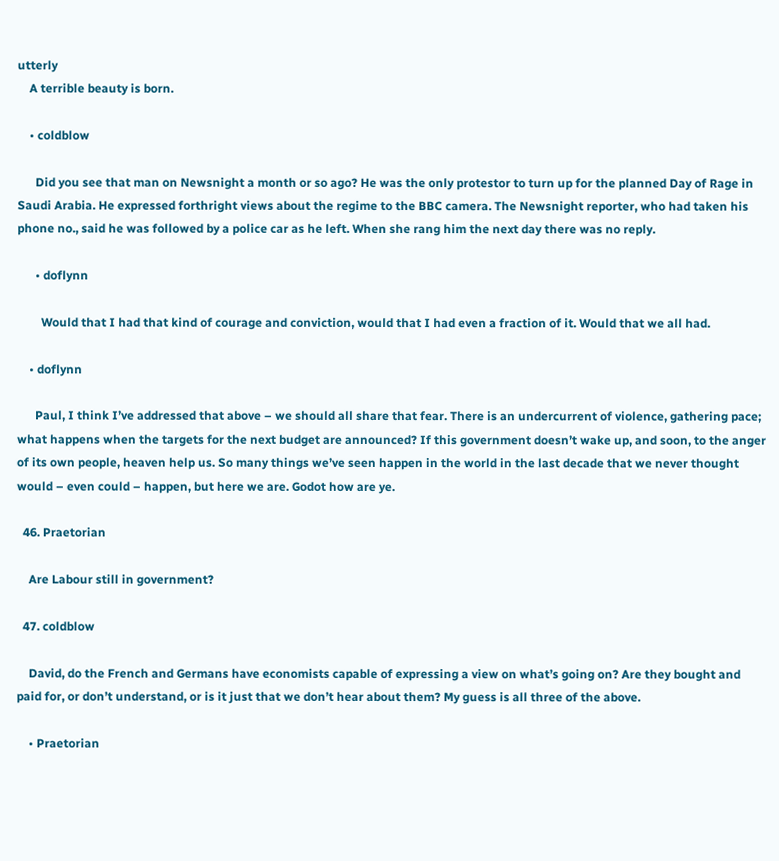utterly
    A terrible beauty is born.

    • coldblow

      Did you see that man on Newsnight a month or so ago? He was the only protestor to turn up for the planned Day of Rage in Saudi Arabia. He expressed forthright views about the regime to the BBC camera. The Newsnight reporter, who had taken his phone no., said he was followed by a police car as he left. When she rang him the next day there was no reply.

      • doflynn

        Would that I had that kind of courage and conviction, would that I had even a fraction of it. Would that we all had.

    • doflynn

      Paul, I think I’ve addressed that above – we should all share that fear. There is an undercurrent of violence, gathering pace; what happens when the targets for the next budget are announced? If this government doesn’t wake up, and soon, to the anger of its own people, heaven help us. So many things we’ve seen happen in the world in the last decade that we never thought would – even could – happen, but here we are. Godot how are ye.

  46. Praetorian

    Are Labour still in government?

  47. coldblow

    David, do the French and Germans have economists capable of expressing a view on what’s going on? Are they bought and paid for, or don’t understand, or is it just that we don’t hear about them? My guess is all three of the above.

    • Praetorian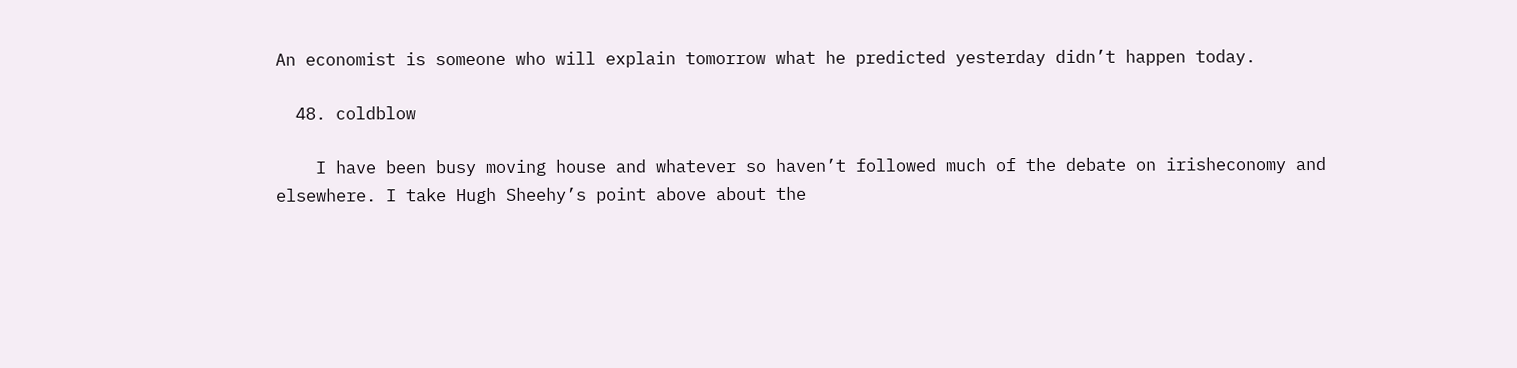An economist is someone who will explain tomorrow what he predicted yesterday didn’t happen today.

  48. coldblow

    I have been busy moving house and whatever so haven’t followed much of the debate on irisheconomy and elsewhere. I take Hugh Sheehy’s point above about the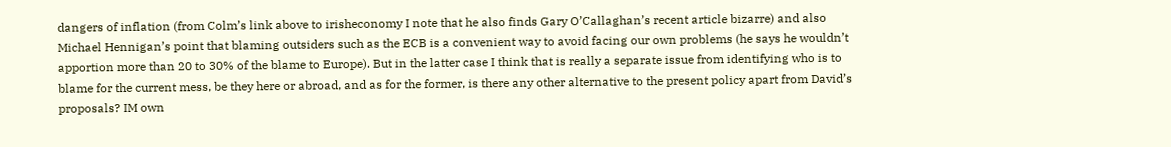dangers of inflation (from Colm’s link above to irisheconomy I note that he also finds Gary O’Callaghan’s recent article bizarre) and also Michael Hennigan’s point that blaming outsiders such as the ECB is a convenient way to avoid facing our own problems (he says he wouldn’t apportion more than 20 to 30% of the blame to Europe). But in the latter case I think that is really a separate issue from identifying who is to blame for the current mess, be they here or abroad, and as for the former, is there any other alternative to the present policy apart from David’s proposals? IM own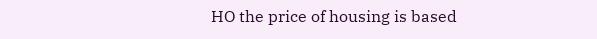HO the price of housing is based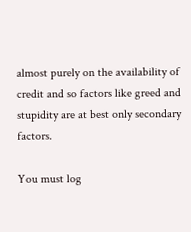almost purely on the availability of credit and so factors like greed and stupidity are at best only secondary factors.

You must log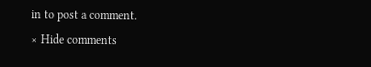in to post a comment.
× Hide comments